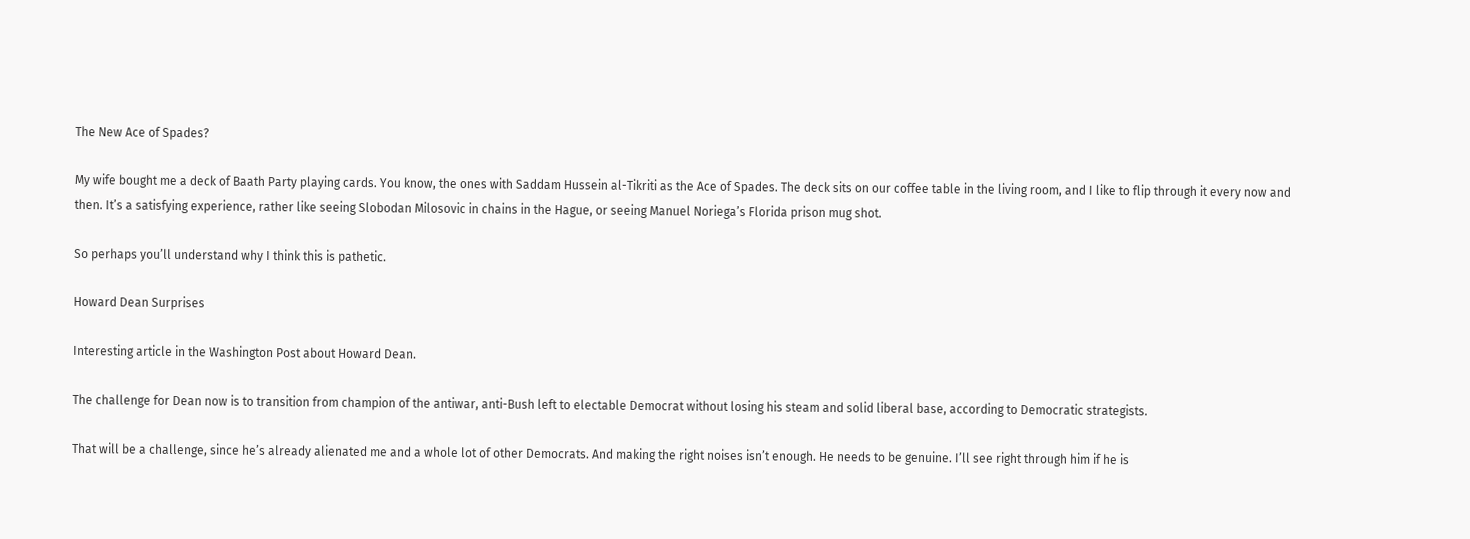The New Ace of Spades?

My wife bought me a deck of Baath Party playing cards. You know, the ones with Saddam Hussein al-Tikriti as the Ace of Spades. The deck sits on our coffee table in the living room, and I like to flip through it every now and then. It’s a satisfying experience, rather like seeing Slobodan Milosovic in chains in the Hague, or seeing Manuel Noriega’s Florida prison mug shot.

So perhaps you’ll understand why I think this is pathetic.

Howard Dean Surprises

Interesting article in the Washington Post about Howard Dean.

The challenge for Dean now is to transition from champion of the antiwar, anti-Bush left to electable Democrat without losing his steam and solid liberal base, according to Democratic strategists.

That will be a challenge, since he’s already alienated me and a whole lot of other Democrats. And making the right noises isn’t enough. He needs to be genuine. I’ll see right through him if he is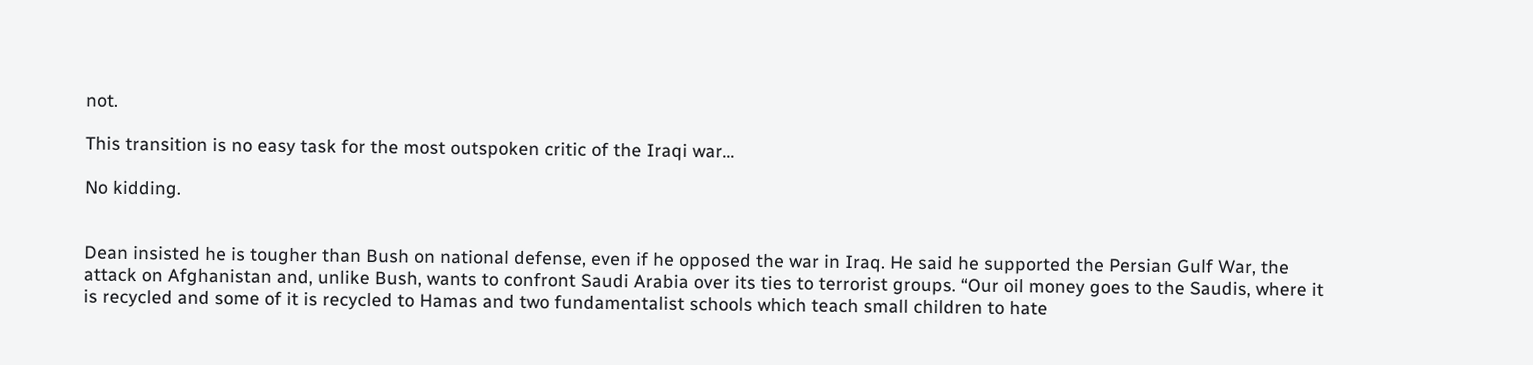not.

This transition is no easy task for the most outspoken critic of the Iraqi war…

No kidding.


Dean insisted he is tougher than Bush on national defense, even if he opposed the war in Iraq. He said he supported the Persian Gulf War, the attack on Afghanistan and, unlike Bush, wants to confront Saudi Arabia over its ties to terrorist groups. “Our oil money goes to the Saudis, where it is recycled and some of it is recycled to Hamas and two fundamentalist schools which teach small children to hate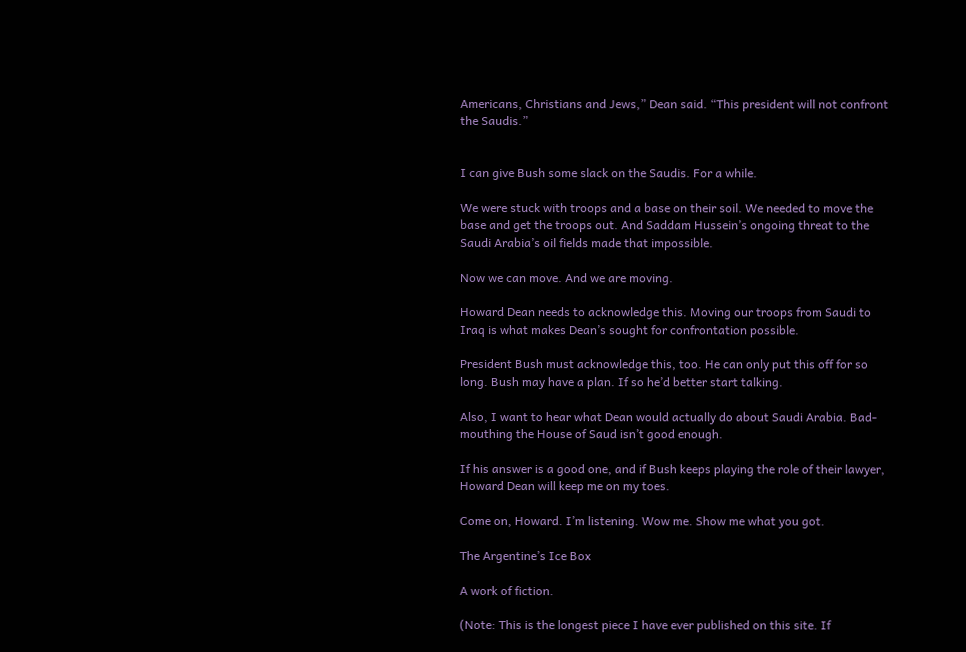Americans, Christians and Jews,” Dean said. “This president will not confront the Saudis.”


I can give Bush some slack on the Saudis. For a while.

We were stuck with troops and a base on their soil. We needed to move the base and get the troops out. And Saddam Hussein’s ongoing threat to the Saudi Arabia’s oil fields made that impossible.

Now we can move. And we are moving.

Howard Dean needs to acknowledge this. Moving our troops from Saudi to Iraq is what makes Dean’s sought for confrontation possible.

President Bush must acknowledge this, too. He can only put this off for so long. Bush may have a plan. If so he’d better start talking.

Also, I want to hear what Dean would actually do about Saudi Arabia. Bad-mouthing the House of Saud isn’t good enough.

If his answer is a good one, and if Bush keeps playing the role of their lawyer, Howard Dean will keep me on my toes.

Come on, Howard. I’m listening. Wow me. Show me what you got.

The Argentine’s Ice Box

A work of fiction.

(Note: This is the longest piece I have ever published on this site. If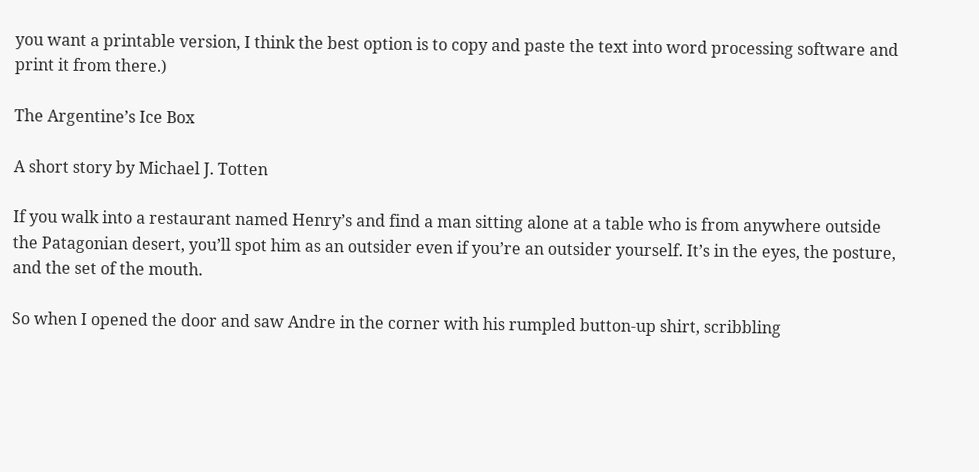you want a printable version, I think the best option is to copy and paste the text into word processing software and print it from there.)

The Argentine’s Ice Box

A short story by Michael J. Totten

If you walk into a restaurant named Henry’s and find a man sitting alone at a table who is from anywhere outside the Patagonian desert, you’ll spot him as an outsider even if you’re an outsider yourself. It’s in the eyes, the posture, and the set of the mouth.

So when I opened the door and saw Andre in the corner with his rumpled button-up shirt, scribbling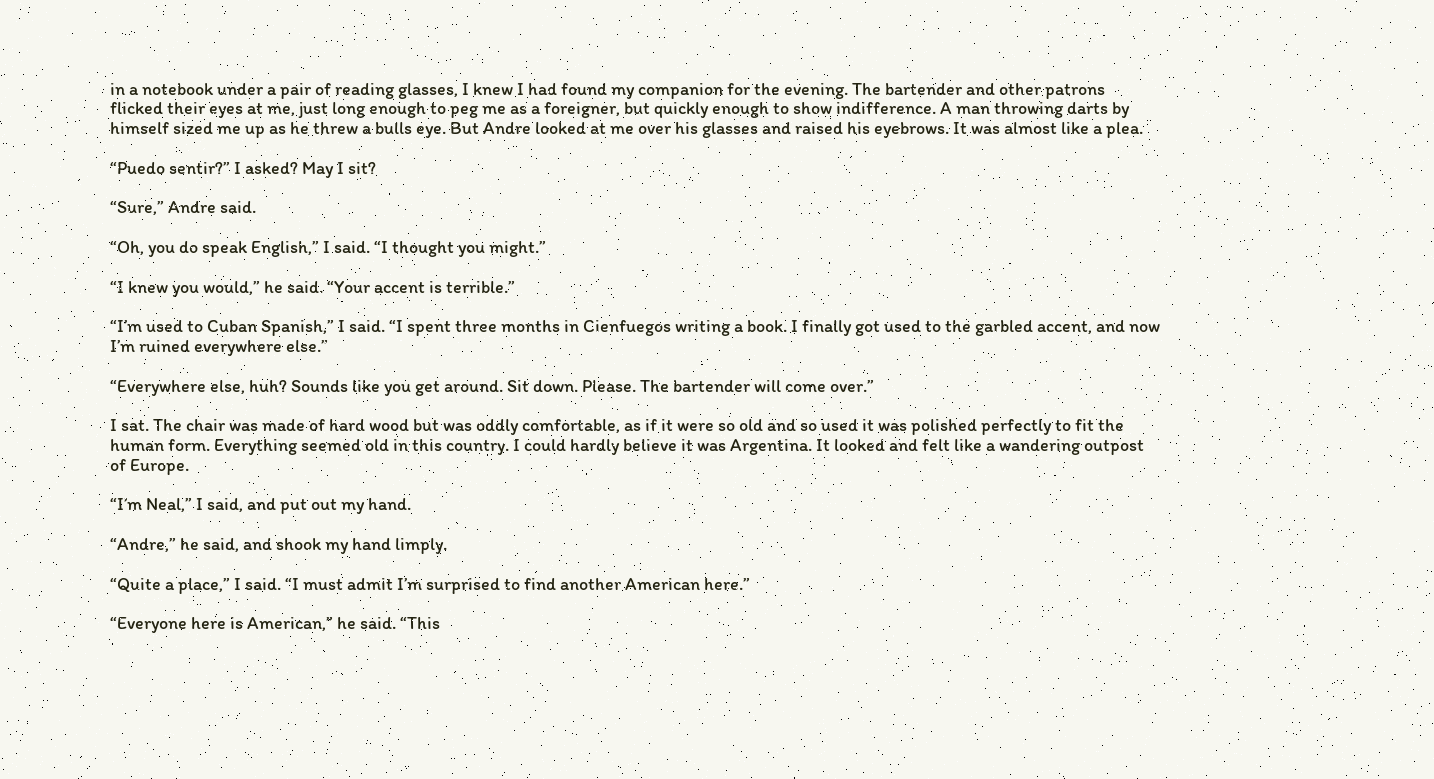in a notebook under a pair of reading glasses, I knew I had found my companion for the evening. The bartender and other patrons flicked their eyes at me, just long enough to peg me as a foreigner, but quickly enough to show indifference. A man throwing darts by himself sized me up as he threw a bulls eye. But Andre looked at me over his glasses and raised his eyebrows. It was almost like a plea.

“Puedo sentir?” I asked? May I sit?

“Sure,” Andre said.

“Oh, you do speak English,” I said. “I thought you might.”

“I knew you would,” he said. “Your accent is terrible.”

“I’m used to Cuban Spanish,” I said. “I spent three months in Cienfuegos writing a book. I finally got used to the garbled accent, and now I’m ruined everywhere else.”

“Everywhere else, huh? Sounds like you get around. Sit down. Please. The bartender will come over.”

I sat. The chair was made of hard wood but was oddly comfortable, as if it were so old and so used it was polished perfectly to fit the human form. Everything seemed old in this country. I could hardly believe it was Argentina. It looked and felt like a wandering outpost of Europe.

“I’m Neal,” I said, and put out my hand.

“Andre,” he said, and shook my hand limply.

“Quite a place,” I said. “I must admit I’m surprised to find another American here.”

“Everyone here is American,” he said. “This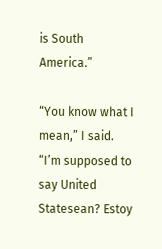is South America.”

“You know what I mean,” I said. “I’m supposed to say United Statesean? Estoy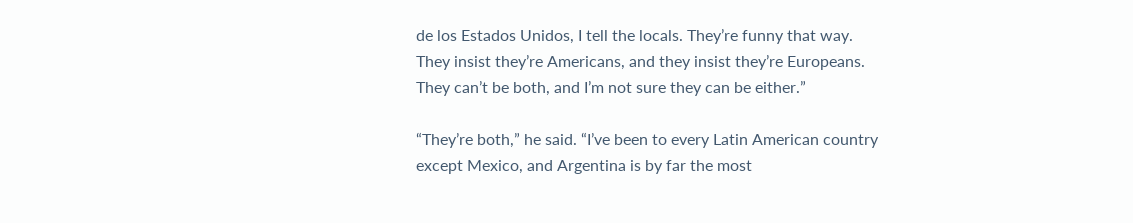de los Estados Unidos, I tell the locals. They’re funny that way. They insist they’re Americans, and they insist they’re Europeans. They can’t be both, and I’m not sure they can be either.”

“They’re both,” he said. “I’ve been to every Latin American country except Mexico, and Argentina is by far the most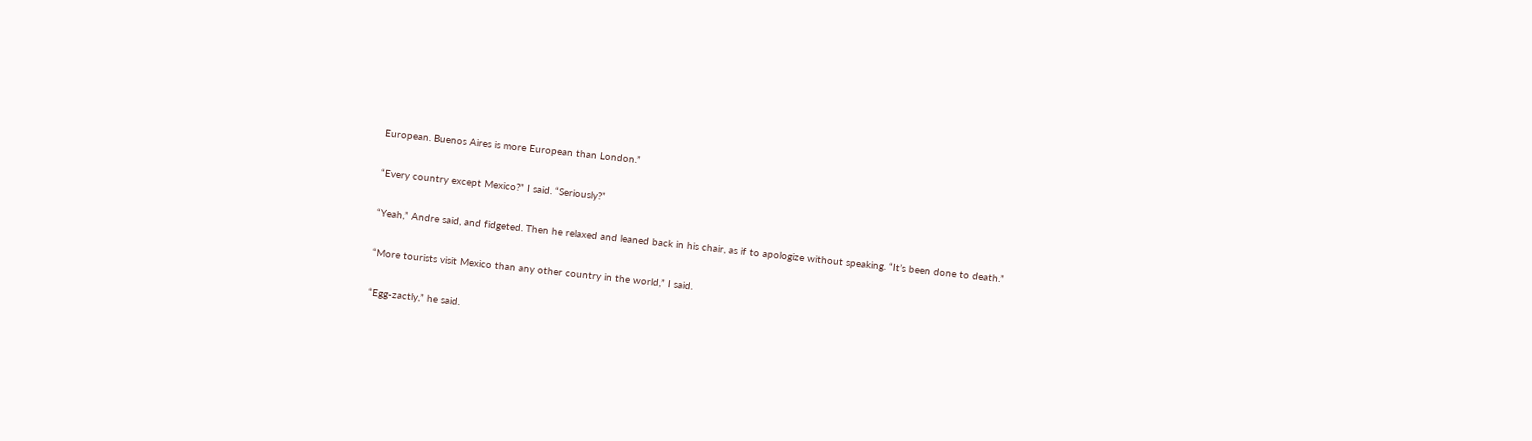European. Buenos Aires is more European than London.”

“Every country except Mexico?” I said. “Seriously?”

“Yeah,” Andre said, and fidgeted. Then he relaxed and leaned back in his chair, as if to apologize without speaking. “It’s been done to death.”

“More tourists visit Mexico than any other country in the world,” I said.

“Egg-zactly,” he said.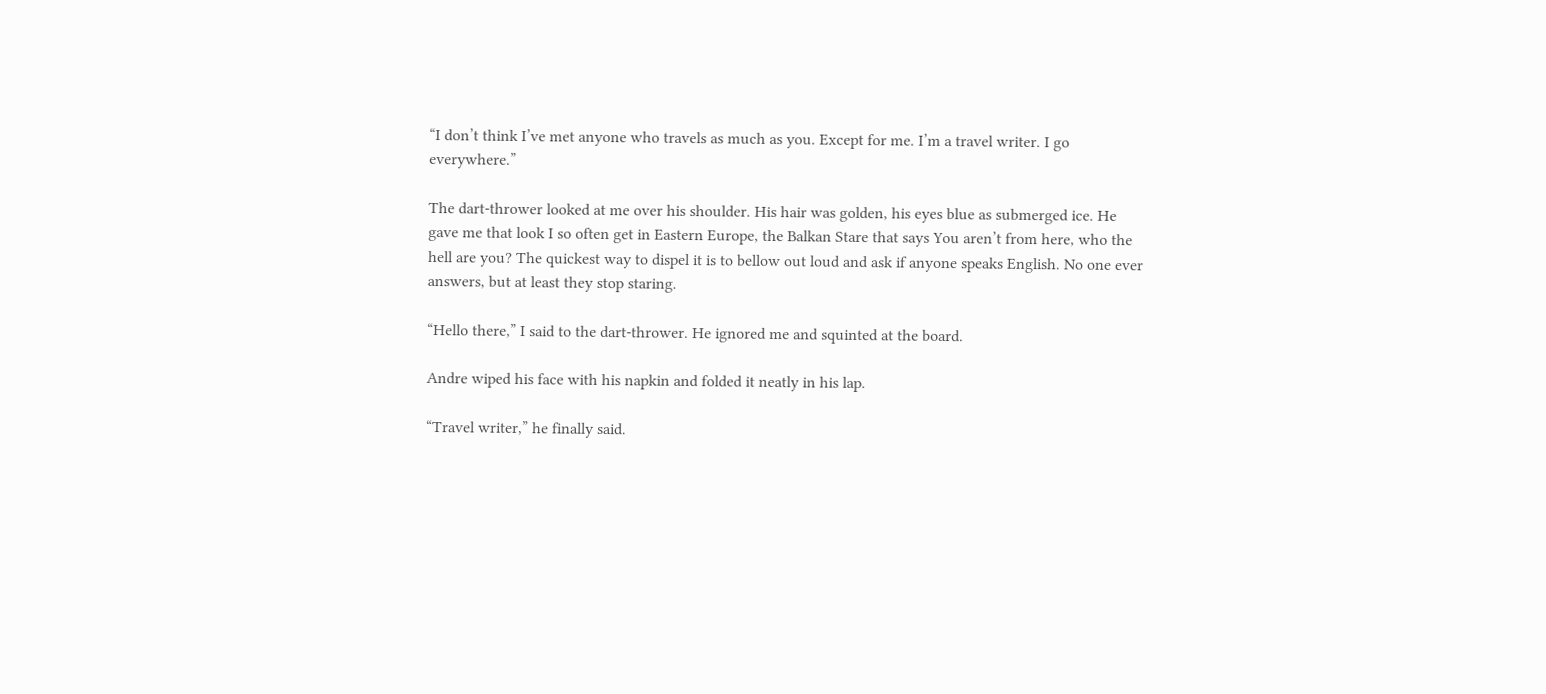“I don’t think I’ve met anyone who travels as much as you. Except for me. I’m a travel writer. I go everywhere.”

The dart-thrower looked at me over his shoulder. His hair was golden, his eyes blue as submerged ice. He gave me that look I so often get in Eastern Europe, the Balkan Stare that says You aren’t from here, who the hell are you? The quickest way to dispel it is to bellow out loud and ask if anyone speaks English. No one ever answers, but at least they stop staring.

“Hello there,” I said to the dart-thrower. He ignored me and squinted at the board.

Andre wiped his face with his napkin and folded it neatly in his lap.

“Travel writer,” he finally said.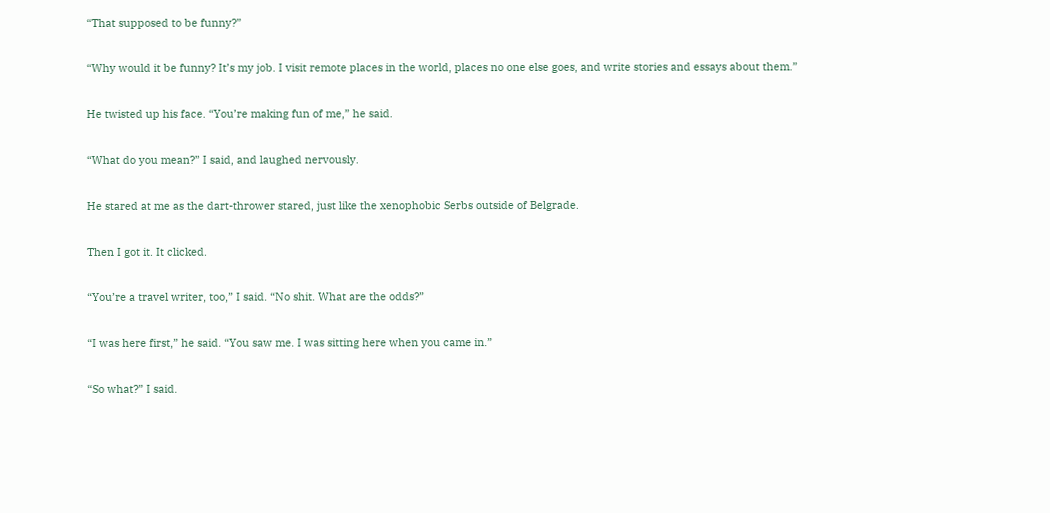“That supposed to be funny?”

“Why would it be funny? It’s my job. I visit remote places in the world, places no one else goes, and write stories and essays about them.”

He twisted up his face. “You’re making fun of me,” he said.

“What do you mean?” I said, and laughed nervously.

He stared at me as the dart-thrower stared, just like the xenophobic Serbs outside of Belgrade.

Then I got it. It clicked.

“You’re a travel writer, too,” I said. “No shit. What are the odds?”

“I was here first,” he said. “You saw me. I was sitting here when you came in.”

“So what?” I said.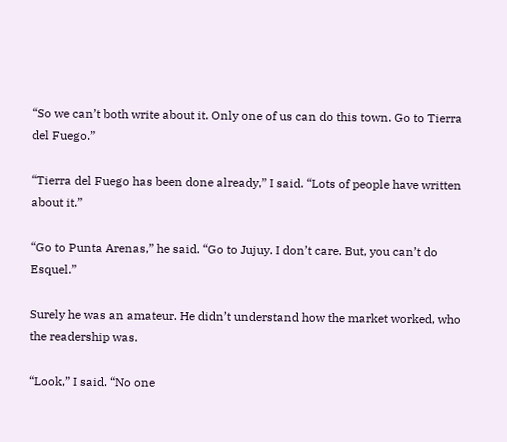“So we can’t both write about it. Only one of us can do this town. Go to Tierra del Fuego.”

“Tierra del Fuego has been done already,” I said. “Lots of people have written about it.”

“Go to Punta Arenas,” he said. “Go to Jujuy. I don’t care. But, you can’t do Esquel.”

Surely he was an amateur. He didn’t understand how the market worked, who the readership was.

“Look,” I said. “No one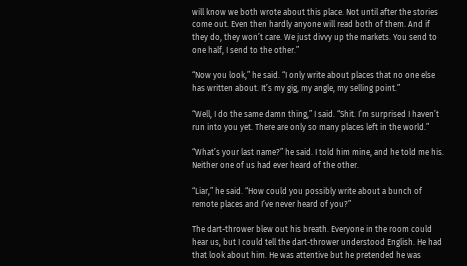will know we both wrote about this place. Not until after the stories come out. Even then hardly anyone will read both of them. And if they do, they won’t care. We just divvy up the markets. You send to one half, I send to the other.”

“Now you look,” he said. “I only write about places that no one else has written about. It’s my gig, my angle, my selling point.”

“Well, I do the same damn thing,” I said. “Shit. I’m surprised I haven’t run into you yet. There are only so many places left in the world.”

“What’s your last name?” he said. I told him mine, and he told me his. Neither one of us had ever heard of the other.

“Liar,” he said. “How could you possibly write about a bunch of remote places and I’ve never heard of you?”

The dart-thrower blew out his breath. Everyone in the room could hear us, but I could tell the dart-thrower understood English. He had that look about him. He was attentive but he pretended he was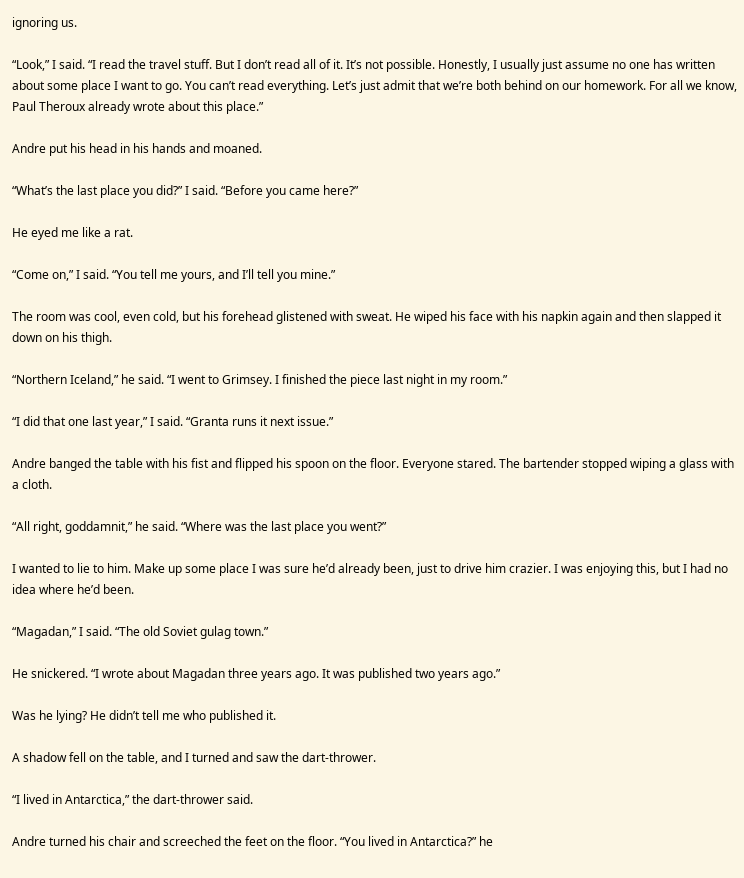ignoring us.

“Look,” I said. “I read the travel stuff. But I don’t read all of it. It’s not possible. Honestly, I usually just assume no one has written about some place I want to go. You can’t read everything. Let’s just admit that we’re both behind on our homework. For all we know, Paul Theroux already wrote about this place.”

Andre put his head in his hands and moaned.

“What’s the last place you did?” I said. “Before you came here?”

He eyed me like a rat.

“Come on,” I said. “You tell me yours, and I’ll tell you mine.”

The room was cool, even cold, but his forehead glistened with sweat. He wiped his face with his napkin again and then slapped it down on his thigh.

“Northern Iceland,” he said. “I went to Grimsey. I finished the piece last night in my room.”

“I did that one last year,” I said. “Granta runs it next issue.”

Andre banged the table with his fist and flipped his spoon on the floor. Everyone stared. The bartender stopped wiping a glass with a cloth.

“All right, goddamnit,” he said. “Where was the last place you went?”

I wanted to lie to him. Make up some place I was sure he’d already been, just to drive him crazier. I was enjoying this, but I had no idea where he’d been.

“Magadan,” I said. “The old Soviet gulag town.”

He snickered. “I wrote about Magadan three years ago. It was published two years ago.”

Was he lying? He didn’t tell me who published it.

A shadow fell on the table, and I turned and saw the dart-thrower.

“I lived in Antarctica,” the dart-thrower said.

Andre turned his chair and screeched the feet on the floor. “You lived in Antarctica?” he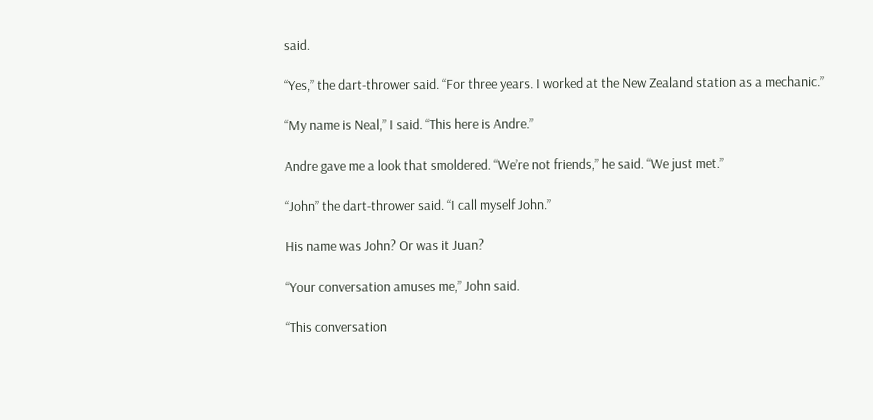said.

“Yes,” the dart-thrower said. “For three years. I worked at the New Zealand station as a mechanic.”

“My name is Neal,” I said. “This here is Andre.”

Andre gave me a look that smoldered. “We’re not friends,” he said. “We just met.”

“John” the dart-thrower said. “I call myself John.”

His name was John? Or was it Juan?

“Your conversation amuses me,” John said.

“This conversation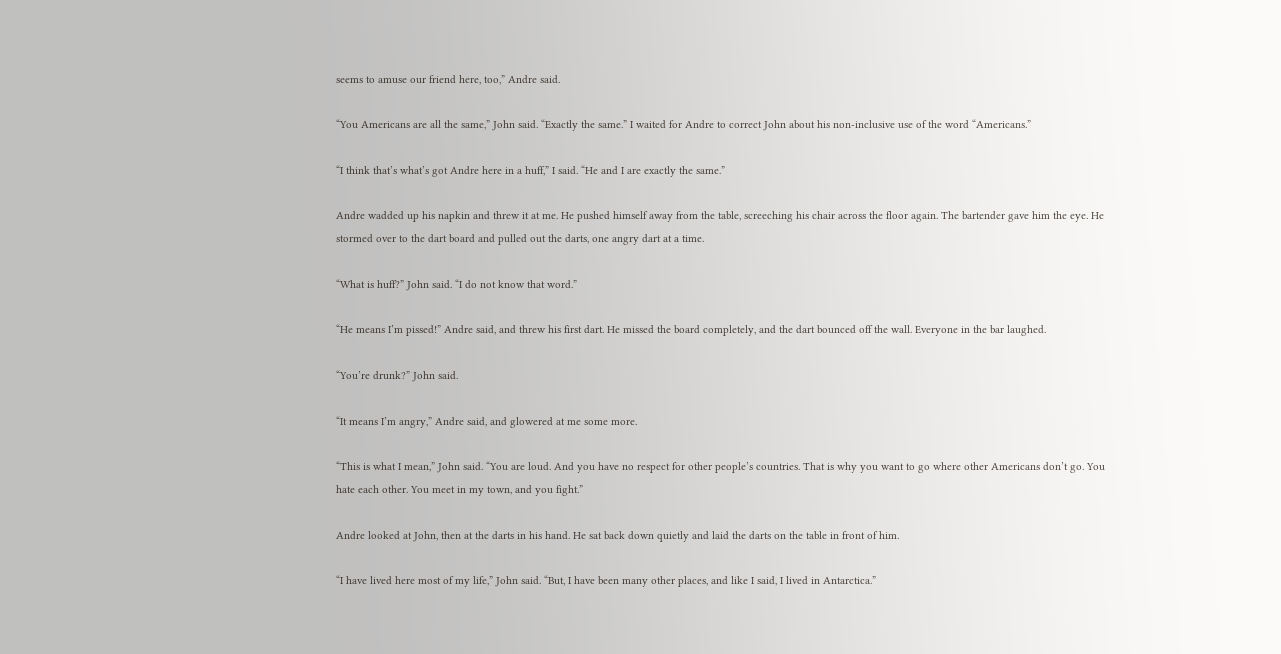seems to amuse our friend here, too,” Andre said.

“You Americans are all the same,” John said. “Exactly the same.” I waited for Andre to correct John about his non-inclusive use of the word “Americans.”

“I think that’s what’s got Andre here in a huff,” I said. “He and I are exactly the same.”

Andre wadded up his napkin and threw it at me. He pushed himself away from the table, screeching his chair across the floor again. The bartender gave him the eye. He stormed over to the dart board and pulled out the darts, one angry dart at a time.

“What is huff?” John said. “I do not know that word.”

“He means I’m pissed!” Andre said, and threw his first dart. He missed the board completely, and the dart bounced off the wall. Everyone in the bar laughed.

“You’re drunk?” John said.

“It means I’m angry,” Andre said, and glowered at me some more.

“This is what I mean,” John said. “You are loud. And you have no respect for other people’s countries. That is why you want to go where other Americans don’t go. You hate each other. You meet in my town, and you fight.”

Andre looked at John, then at the darts in his hand. He sat back down quietly and laid the darts on the table in front of him.

“I have lived here most of my life,” John said. “But, I have been many other places, and like I said, I lived in Antarctica.”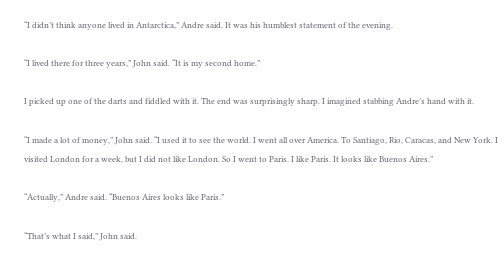“I didn’t think anyone lived in Antarctica,” Andre said. It was his humblest statement of the evening.

“I lived there for three years,” John said. “It is my second home.”

I picked up one of the darts and fiddled with it. The end was surprisingly sharp. I imagined stabbing Andre’s hand with it.

“I made a lot of money,” John said. “I used it to see the world. I went all over America. To Santiago, Rio, Caracas, and New York. I visited London for a week, but I did not like London. So I went to Paris. I like Paris. It looks like Buenos Aires.”

“Actually,” Andre said. “Buenos Aires looks like Paris.”

“That’s what I said,” John said.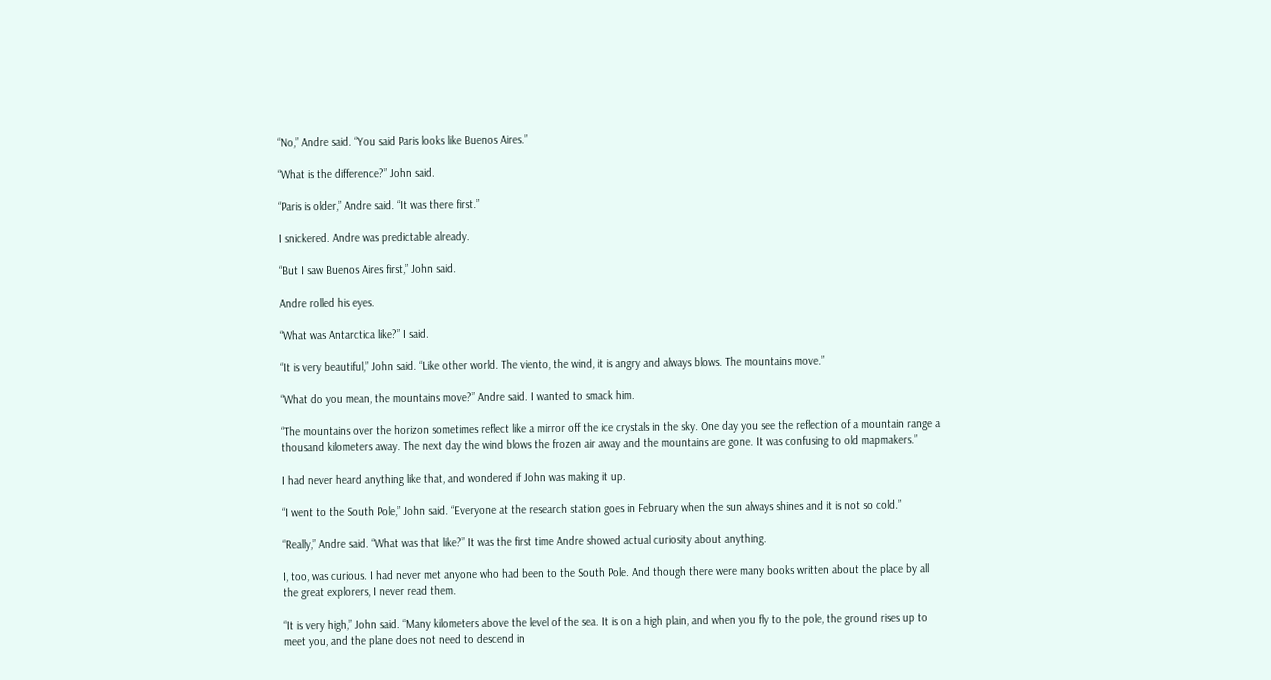“No,” Andre said. “You said Paris looks like Buenos Aires.”

“What is the difference?” John said.

“Paris is older,” Andre said. “It was there first.”

I snickered. Andre was predictable already.

“But I saw Buenos Aires first,” John said.

Andre rolled his eyes.

“What was Antarctica like?” I said.

“It is very beautiful,” John said. “Like other world. The viento, the wind, it is angry and always blows. The mountains move.”

“What do you mean, the mountains move?” Andre said. I wanted to smack him.

“The mountains over the horizon sometimes reflect like a mirror off the ice crystals in the sky. One day you see the reflection of a mountain range a thousand kilometers away. The next day the wind blows the frozen air away and the mountains are gone. It was confusing to old mapmakers.”

I had never heard anything like that, and wondered if John was making it up.

“I went to the South Pole,” John said. “Everyone at the research station goes in February when the sun always shines and it is not so cold.”

“Really,” Andre said. “What was that like?” It was the first time Andre showed actual curiosity about anything.

I, too, was curious. I had never met anyone who had been to the South Pole. And though there were many books written about the place by all the great explorers, I never read them.

“It is very high,” John said. “Many kilometers above the level of the sea. It is on a high plain, and when you fly to the pole, the ground rises up to meet you, and the plane does not need to descend in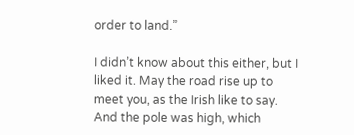order to land.”

I didn’t know about this either, but I liked it. May the road rise up to meet you, as the Irish like to say. And the pole was high, which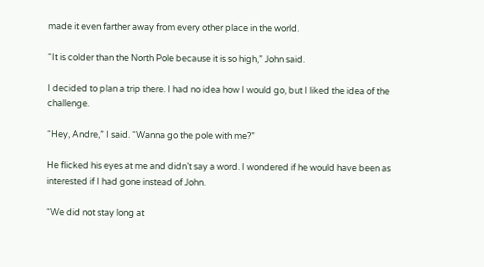made it even farther away from every other place in the world.

“It is colder than the North Pole because it is so high,” John said.

I decided to plan a trip there. I had no idea how I would go, but I liked the idea of the challenge.

“Hey, Andre,” I said. “Wanna go the pole with me?”

He flicked his eyes at me and didn’t say a word. I wondered if he would have been as interested if I had gone instead of John.

“We did not stay long at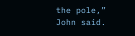the pole,” John said.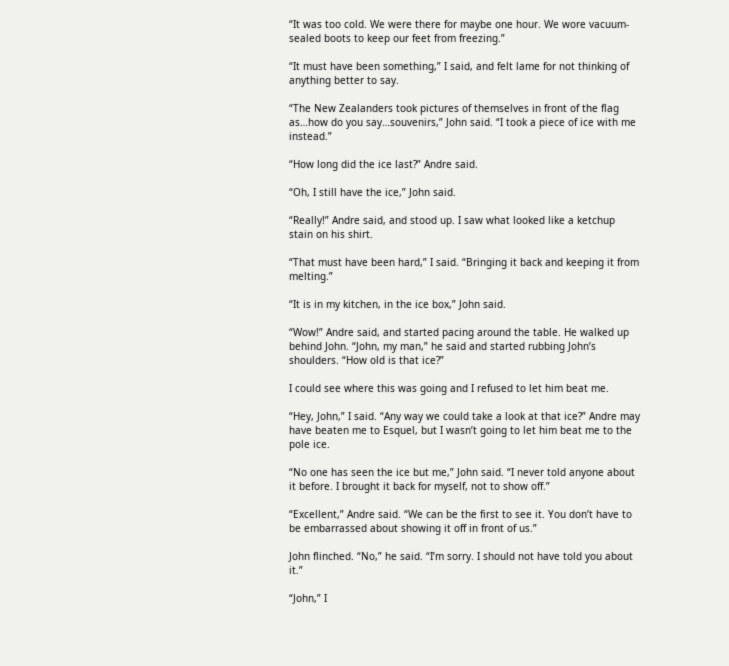“It was too cold. We were there for maybe one hour. We wore vacuum-sealed boots to keep our feet from freezing.”

“It must have been something,” I said, and felt lame for not thinking of anything better to say.

“The New Zealanders took pictures of themselves in front of the flag as…how do you say…souvenirs,” John said. “I took a piece of ice with me instead.”

“How long did the ice last?” Andre said.

“Oh, I still have the ice,” John said.

“Really!” Andre said, and stood up. I saw what looked like a ketchup stain on his shirt.

“That must have been hard,” I said. “Bringing it back and keeping it from melting.”

“It is in my kitchen, in the ice box,” John said.

“Wow!” Andre said, and started pacing around the table. He walked up behind John. “John, my man,” he said and started rubbing John’s shoulders. “How old is that ice?”

I could see where this was going and I refused to let him beat me.

“Hey, John,” I said. “Any way we could take a look at that ice?” Andre may have beaten me to Esquel, but I wasn’t going to let him beat me to the pole ice.

“No one has seen the ice but me,” John said. “I never told anyone about it before. I brought it back for myself, not to show off.”

“Excellent,” Andre said. “We can be the first to see it. You don’t have to be embarrassed about showing it off in front of us.”

John flinched. “No,” he said. “I’m sorry. I should not have told you about it.”

“John,” I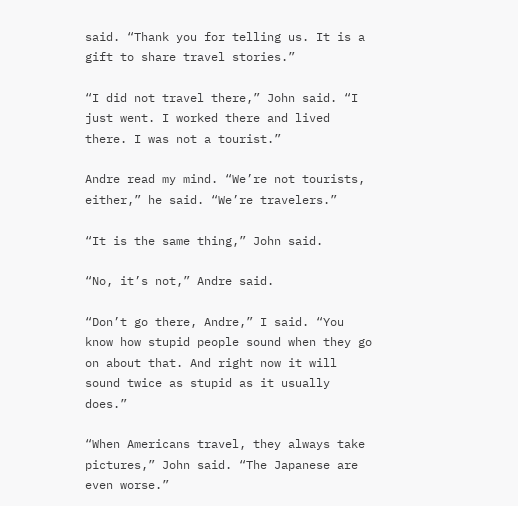said. “Thank you for telling us. It is a gift to share travel stories.”

“I did not travel there,” John said. “I just went. I worked there and lived there. I was not a tourist.”

Andre read my mind. “We’re not tourists, either,” he said. “We’re travelers.”

“It is the same thing,” John said.

“No, it’s not,” Andre said.

“Don’t go there, Andre,” I said. “You know how stupid people sound when they go on about that. And right now it will sound twice as stupid as it usually does.”

“When Americans travel, they always take pictures,” John said. “The Japanese are even worse.”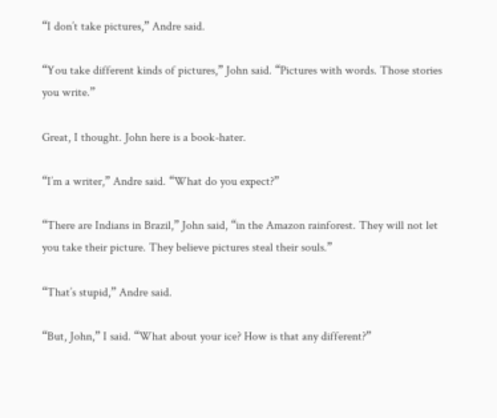“I don’t take pictures,” Andre said.

“You take different kinds of pictures,” John said. “Pictures with words. Those stories you write.”

Great, I thought. John here is a book-hater.

“I’m a writer,” Andre said. “What do you expect?”

“There are Indians in Brazil,” John said, “in the Amazon rainforest. They will not let you take their picture. They believe pictures steal their souls.”

“That’s stupid,” Andre said.

“But, John,” I said. “What about your ice? How is that any different?”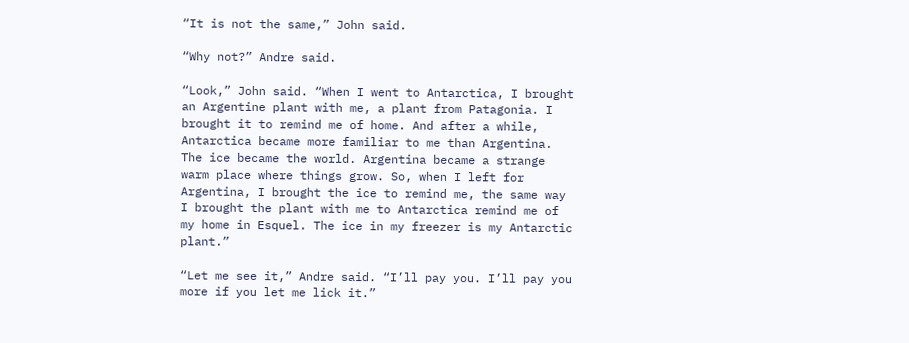“It is not the same,” John said.

“Why not?” Andre said.

“Look,” John said. “When I went to Antarctica, I brought an Argentine plant with me, a plant from Patagonia. I brought it to remind me of home. And after a while, Antarctica became more familiar to me than Argentina. The ice became the world. Argentina became a strange warm place where things grow. So, when I left for Argentina, I brought the ice to remind me, the same way I brought the plant with me to Antarctica remind me of my home in Esquel. The ice in my freezer is my Antarctic plant.”

“Let me see it,” Andre said. “I’ll pay you. I’ll pay you more if you let me lick it.”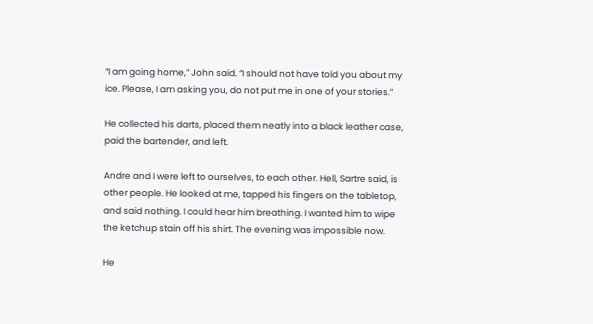“I am going home,” John said. “I should not have told you about my ice. Please, I am asking you, do not put me in one of your stories.”

He collected his darts, placed them neatly into a black leather case, paid the bartender, and left.

Andre and I were left to ourselves, to each other. Hell, Sartre said, is other people. He looked at me, tapped his fingers on the tabletop, and said nothing. I could hear him breathing. I wanted him to wipe the ketchup stain off his shirt. The evening was impossible now.

He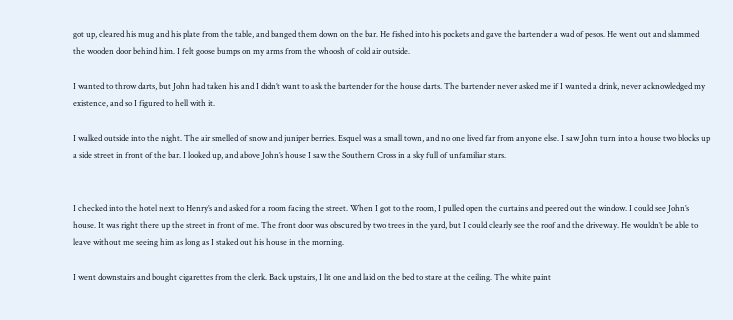got up, cleared his mug and his plate from the table, and banged them down on the bar. He fished into his pockets and gave the bartender a wad of pesos. He went out and slammed the wooden door behind him. I felt goose bumps on my arms from the whoosh of cold air outside.

I wanted to throw darts, but John had taken his and I didn’t want to ask the bartender for the house darts. The bartender never asked me if I wanted a drink, never acknowledged my existence, and so I figured to hell with it.

I walked outside into the night. The air smelled of snow and juniper berries. Esquel was a small town, and no one lived far from anyone else. I saw John turn into a house two blocks up a side street in front of the bar. I looked up, and above John’s house I saw the Southern Cross in a sky full of unfamiliar stars.


I checked into the hotel next to Henry’s and asked for a room facing the street. When I got to the room, I pulled open the curtains and peered out the window. I could see John’s house. It was right there up the street in front of me. The front door was obscured by two trees in the yard, but I could clearly see the roof and the driveway. He wouldn’t be able to leave without me seeing him as long as I staked out his house in the morning.

I went downstairs and bought cigarettes from the clerk. Back upstairs, I lit one and laid on the bed to stare at the ceiling. The white paint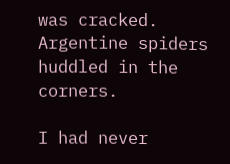was cracked. Argentine spiders huddled in the corners.

I had never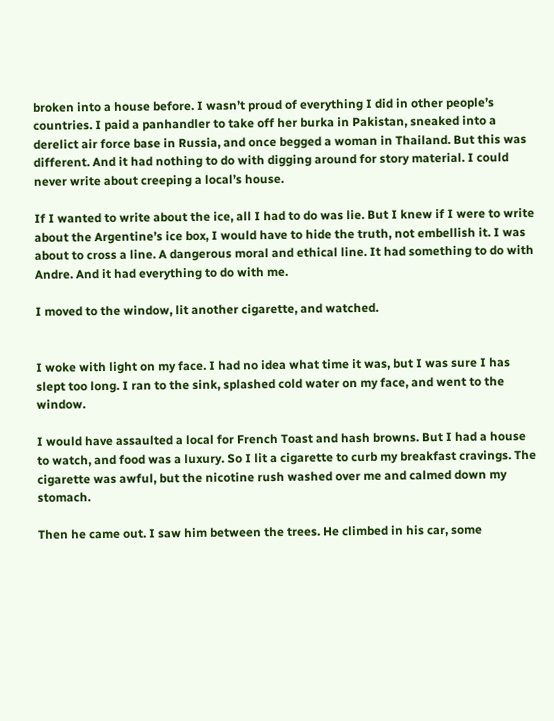broken into a house before. I wasn’t proud of everything I did in other people’s countries. I paid a panhandler to take off her burka in Pakistan, sneaked into a derelict air force base in Russia, and once begged a woman in Thailand. But this was different. And it had nothing to do with digging around for story material. I could never write about creeping a local’s house.

If I wanted to write about the ice, all I had to do was lie. But I knew if I were to write about the Argentine’s ice box, I would have to hide the truth, not embellish it. I was about to cross a line. A dangerous moral and ethical line. It had something to do with Andre. And it had everything to do with me.

I moved to the window, lit another cigarette, and watched.


I woke with light on my face. I had no idea what time it was, but I was sure I has slept too long. I ran to the sink, splashed cold water on my face, and went to the window.

I would have assaulted a local for French Toast and hash browns. But I had a house to watch, and food was a luxury. So I lit a cigarette to curb my breakfast cravings. The cigarette was awful, but the nicotine rush washed over me and calmed down my stomach.

Then he came out. I saw him between the trees. He climbed in his car, some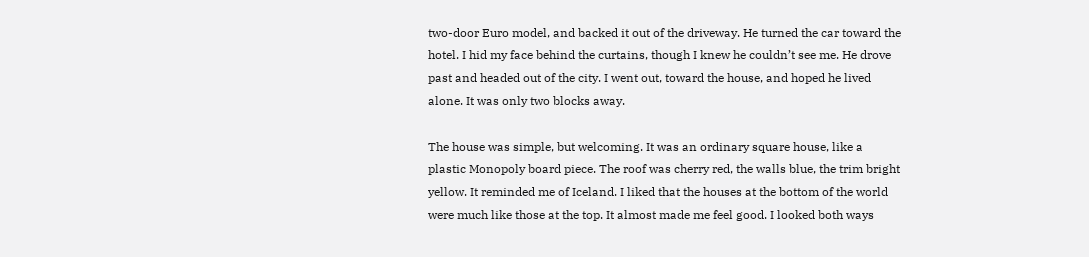two-door Euro model, and backed it out of the driveway. He turned the car toward the hotel. I hid my face behind the curtains, though I knew he couldn’t see me. He drove past and headed out of the city. I went out, toward the house, and hoped he lived alone. It was only two blocks away.

The house was simple, but welcoming. It was an ordinary square house, like a plastic Monopoly board piece. The roof was cherry red, the walls blue, the trim bright yellow. It reminded me of Iceland. I liked that the houses at the bottom of the world were much like those at the top. It almost made me feel good. I looked both ways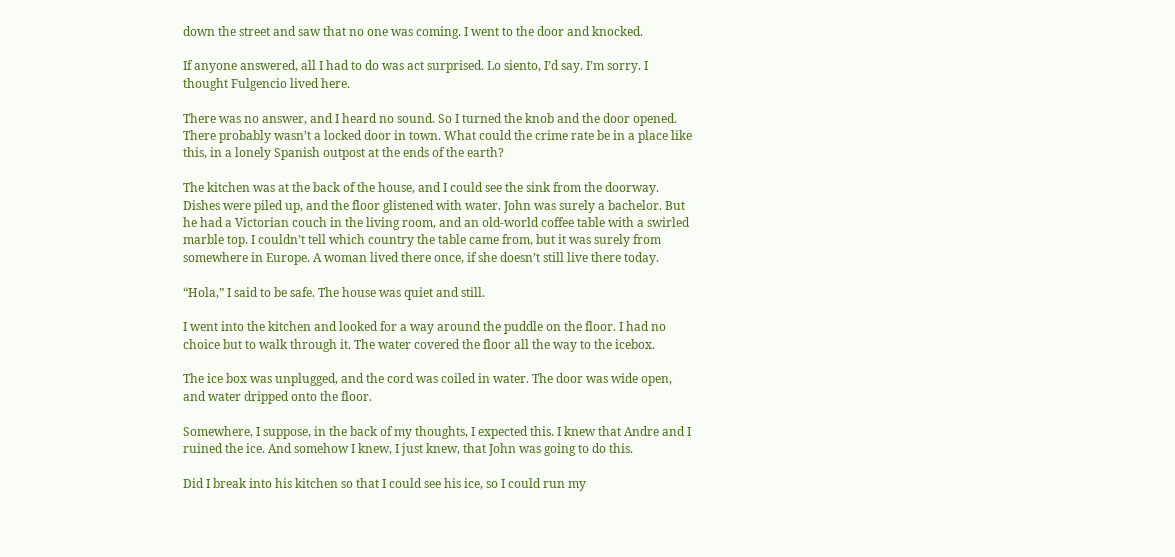down the street and saw that no one was coming. I went to the door and knocked.

If anyone answered, all I had to do was act surprised. Lo siento, I’d say. I’m sorry. I thought Fulgencio lived here.

There was no answer, and I heard no sound. So I turned the knob and the door opened. There probably wasn’t a locked door in town. What could the crime rate be in a place like this, in a lonely Spanish outpost at the ends of the earth?

The kitchen was at the back of the house, and I could see the sink from the doorway. Dishes were piled up, and the floor glistened with water. John was surely a bachelor. But he had a Victorian couch in the living room, and an old-world coffee table with a swirled marble top. I couldn’t tell which country the table came from, but it was surely from somewhere in Europe. A woman lived there once, if she doesn’t still live there today.

“Hola,” I said to be safe. The house was quiet and still.

I went into the kitchen and looked for a way around the puddle on the floor. I had no choice but to walk through it. The water covered the floor all the way to the icebox.

The ice box was unplugged, and the cord was coiled in water. The door was wide open, and water dripped onto the floor.

Somewhere, I suppose, in the back of my thoughts, I expected this. I knew that Andre and I ruined the ice. And somehow I knew, I just knew, that John was going to do this.

Did I break into his kitchen so that I could see his ice, so I could run my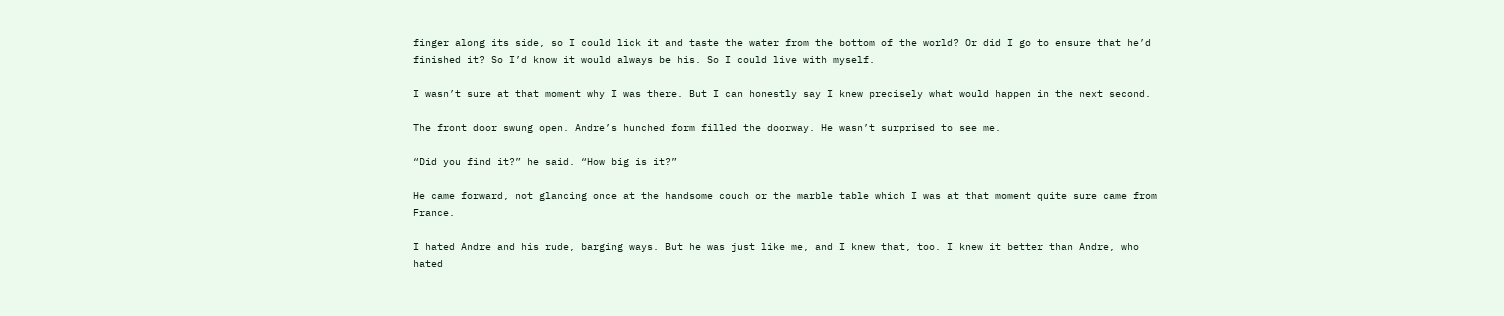finger along its side, so I could lick it and taste the water from the bottom of the world? Or did I go to ensure that he’d finished it? So I’d know it would always be his. So I could live with myself.

I wasn’t sure at that moment why I was there. But I can honestly say I knew precisely what would happen in the next second.

The front door swung open. Andre’s hunched form filled the doorway. He wasn’t surprised to see me.

“Did you find it?” he said. “How big is it?”

He came forward, not glancing once at the handsome couch or the marble table which I was at that moment quite sure came from France.

I hated Andre and his rude, barging ways. But he was just like me, and I knew that, too. I knew it better than Andre, who hated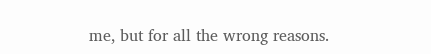me, but for all the wrong reasons.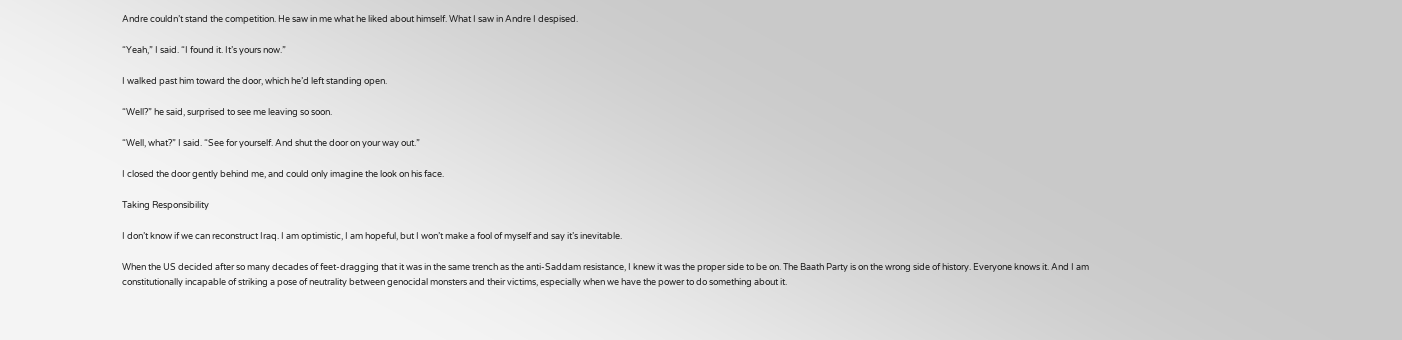Andre couldn’t stand the competition. He saw in me what he liked about himself. What I saw in Andre I despised.

“Yeah,” I said. “I found it. It’s yours now.”

I walked past him toward the door, which he’d left standing open.

“Well?” he said, surprised to see me leaving so soon.

“Well, what?” I said. “See for yourself. And shut the door on your way out.”

I closed the door gently behind me, and could only imagine the look on his face.

Taking Responsibility

I don’t know if we can reconstruct Iraq. I am optimistic, I am hopeful, but I won’t make a fool of myself and say it’s inevitable.

When the US decided after so many decades of feet-dragging that it was in the same trench as the anti-Saddam resistance, I knew it was the proper side to be on. The Baath Party is on the wrong side of history. Everyone knows it. And I am constitutionally incapable of striking a pose of neutrality between genocidal monsters and their victims, especially when we have the power to do something about it.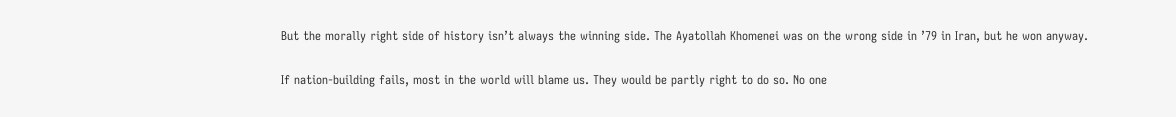But the morally right side of history isn’t always the winning side. The Ayatollah Khomenei was on the wrong side in ’79 in Iran, but he won anyway.

If nation-building fails, most in the world will blame us. They would be partly right to do so. No one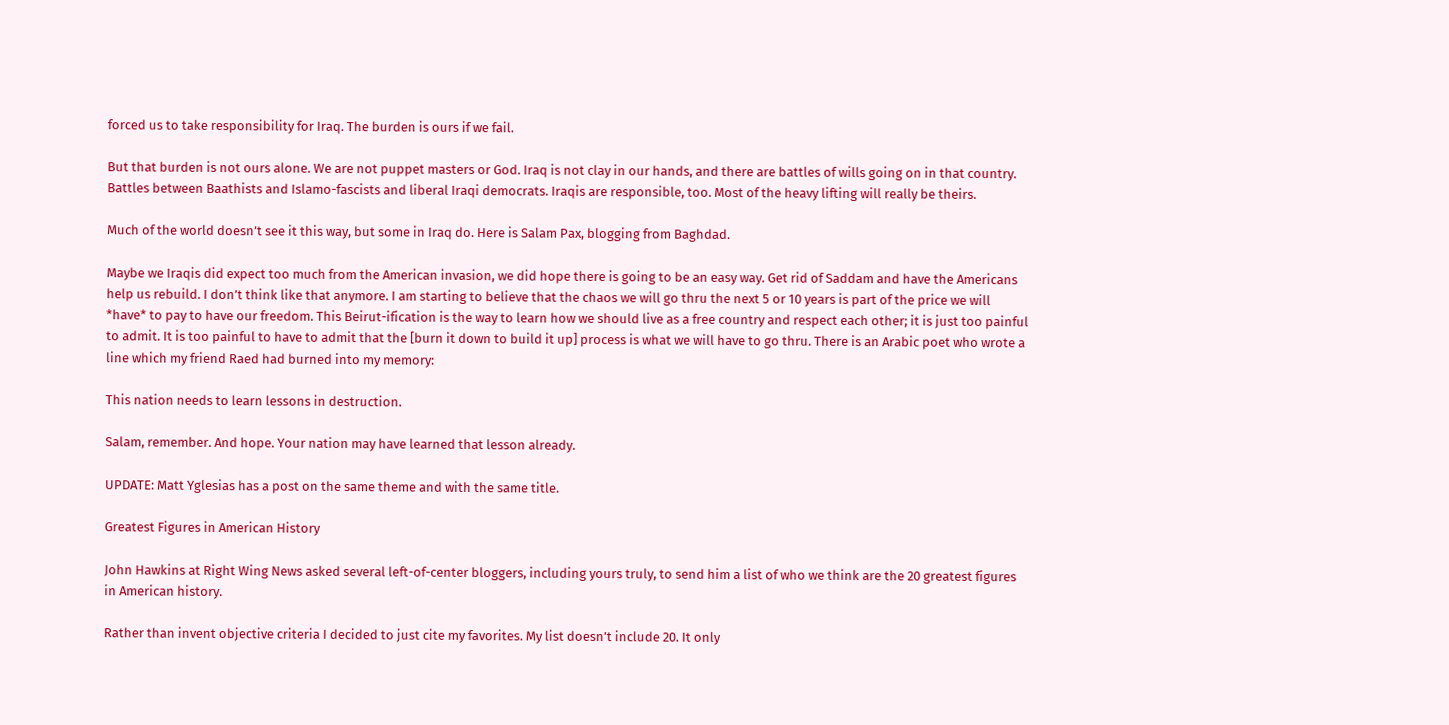forced us to take responsibility for Iraq. The burden is ours if we fail.

But that burden is not ours alone. We are not puppet masters or God. Iraq is not clay in our hands, and there are battles of wills going on in that country. Battles between Baathists and Islamo-fascists and liberal Iraqi democrats. Iraqis are responsible, too. Most of the heavy lifting will really be theirs.

Much of the world doesn’t see it this way, but some in Iraq do. Here is Salam Pax, blogging from Baghdad.

Maybe we Iraqis did expect too much from the American invasion, we did hope there is going to be an easy way. Get rid of Saddam and have the Americans help us rebuild. I don’t think like that anymore. I am starting to believe that the chaos we will go thru the next 5 or 10 years is part of the price we will *have* to pay to have our freedom. This Beirut-ification is the way to learn how we should live as a free country and respect each other; it is just too painful to admit. It is too painful to have to admit that the [burn it down to build it up] process is what we will have to go thru. There is an Arabic poet who wrote a line which my friend Raed had burned into my memory:

This nation needs to learn lessons in destruction.

Salam, remember. And hope. Your nation may have learned that lesson already.

UPDATE: Matt Yglesias has a post on the same theme and with the same title.

Greatest Figures in American History

John Hawkins at Right Wing News asked several left-of-center bloggers, including yours truly, to send him a list of who we think are the 20 greatest figures in American history.

Rather than invent objective criteria I decided to just cite my favorites. My list doesn’t include 20. It only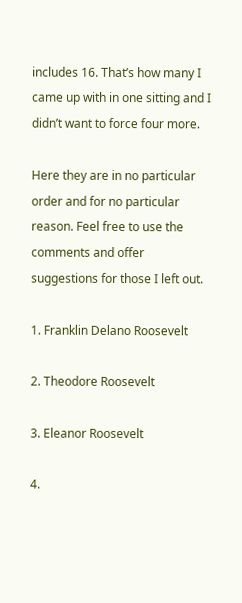includes 16. That’s how many I came up with in one sitting and I didn’t want to force four more.

Here they are in no particular order and for no particular reason. Feel free to use the comments and offer suggestions for those I left out.

1. Franklin Delano Roosevelt

2. Theodore Roosevelt

3. Eleanor Roosevelt

4.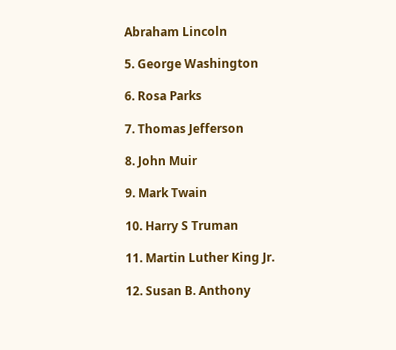Abraham Lincoln

5. George Washington

6. Rosa Parks

7. Thomas Jefferson

8. John Muir

9. Mark Twain

10. Harry S Truman

11. Martin Luther King Jr.

12. Susan B. Anthony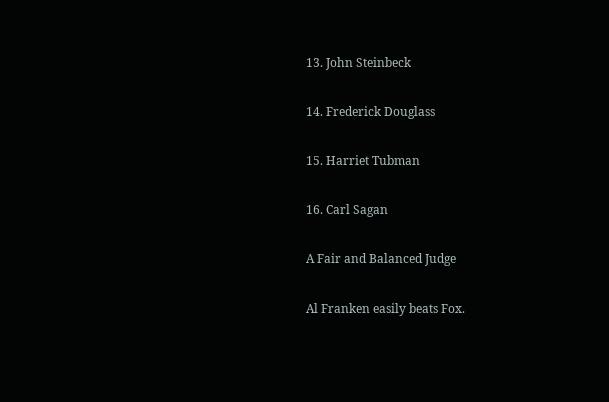13. John Steinbeck

14. Frederick Douglass

15. Harriet Tubman

16. Carl Sagan

A Fair and Balanced Judge

Al Franken easily beats Fox.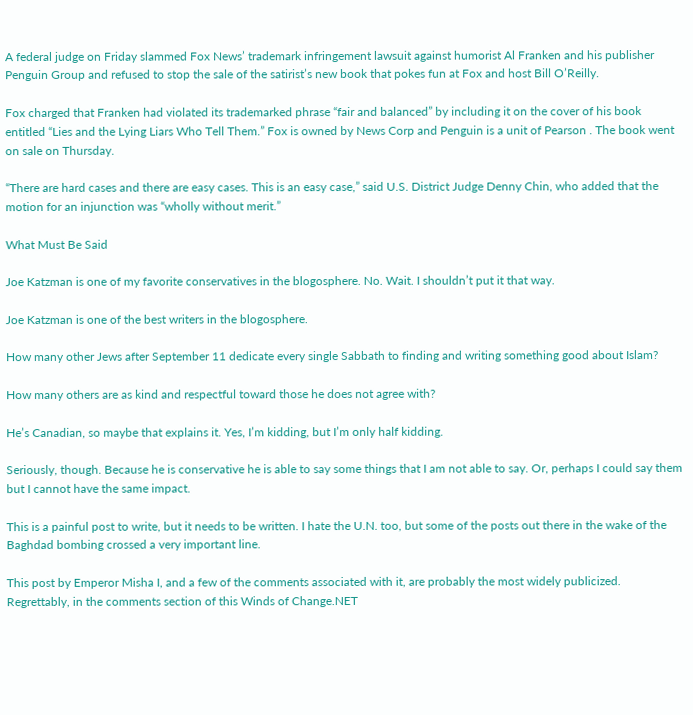A federal judge on Friday slammed Fox News’ trademark infringement lawsuit against humorist Al Franken and his publisher Penguin Group and refused to stop the sale of the satirist’s new book that pokes fun at Fox and host Bill O’Reilly.

Fox charged that Franken had violated its trademarked phrase “fair and balanced” by including it on the cover of his book entitled “Lies and the Lying Liars Who Tell Them.” Fox is owned by News Corp and Penguin is a unit of Pearson . The book went on sale on Thursday.

“There are hard cases and there are easy cases. This is an easy case,” said U.S. District Judge Denny Chin, who added that the motion for an injunction was “wholly without merit.”

What Must Be Said

Joe Katzman is one of my favorite conservatives in the blogosphere. No. Wait. I shouldn’t put it that way.

Joe Katzman is one of the best writers in the blogosphere.

How many other Jews after September 11 dedicate every single Sabbath to finding and writing something good about Islam?

How many others are as kind and respectful toward those he does not agree with?

He’s Canadian, so maybe that explains it. Yes, I’m kidding, but I’m only half kidding.

Seriously, though. Because he is conservative he is able to say some things that I am not able to say. Or, perhaps I could say them but I cannot have the same impact.

This is a painful post to write, but it needs to be written. I hate the U.N. too, but some of the posts out there in the wake of the Baghdad bombing crossed a very important line.

This post by Emperor Misha I, and a few of the comments associated with it, are probably the most widely publicized. Regrettably, in the comments section of this Winds of Change.NET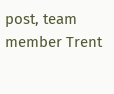post, team member Trent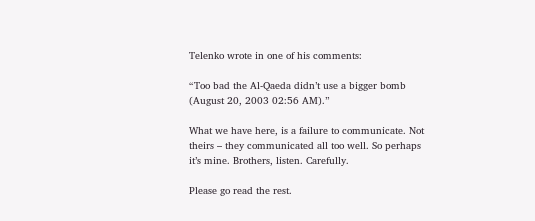Telenko wrote in one of his comments:

“Too bad the Al-Qaeda didn’t use a bigger bomb (August 20, 2003 02:56 AM).”

What we have here, is a failure to communicate. Not theirs – they communicated all too well. So perhaps it’s mine. Brothers, listen. Carefully.

Please go read the rest.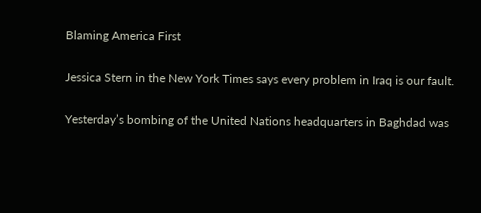Blaming America First

Jessica Stern in the New York Times says every problem in Iraq is our fault.

Yesterday’s bombing of the United Nations headquarters in Baghdad was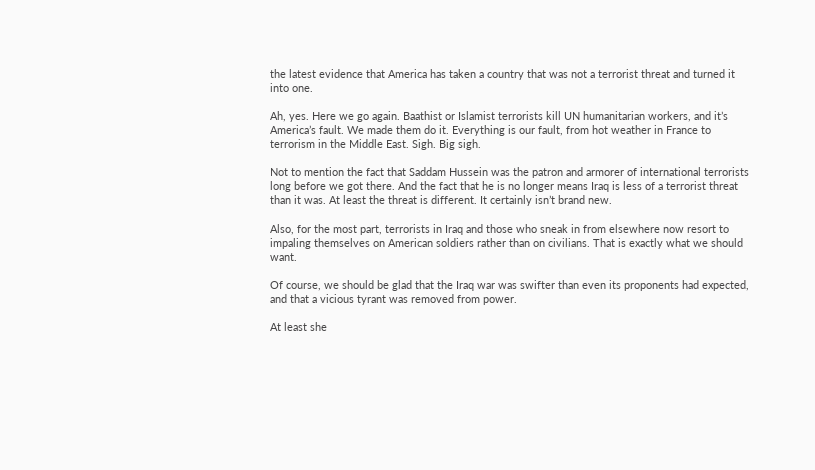the latest evidence that America has taken a country that was not a terrorist threat and turned it into one.

Ah, yes. Here we go again. Baathist or Islamist terrorists kill UN humanitarian workers, and it’s America’s fault. We made them do it. Everything is our fault, from hot weather in France to terrorism in the Middle East. Sigh. Big sigh.

Not to mention the fact that Saddam Hussein was the patron and armorer of international terrorists long before we got there. And the fact that he is no longer means Iraq is less of a terrorist threat than it was. At least the threat is different. It certainly isn’t brand new.

Also, for the most part, terrorists in Iraq and those who sneak in from elsewhere now resort to impaling themselves on American soldiers rather than on civilians. That is exactly what we should want.

Of course, we should be glad that the Iraq war was swifter than even its proponents had expected, and that a vicious tyrant was removed from power.

At least she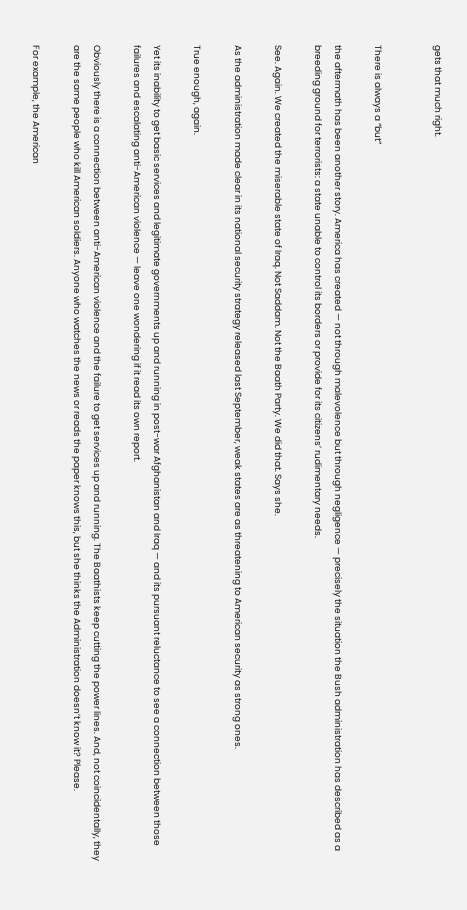gets that much right.


There is always a “but”

the aftermath has been another story. America has created — not through malevolence but through negligence — precisely the situation the Bush administration has described as a breeding ground for terrorists: a state unable to control its borders or provide for its citizens’ rudimentary needs.

See. Again. We created the miserable state of Iraq. Not Saddam. Not the Baath Party. We did that. Says she.

As the administration made clear in its national security strategy released last September, weak states are as threatening to American security as strong ones.

True enough, again.

Yet its inability to get basic services and legitimate governments up and running in post-war Afghanistan and Iraq — and its pursuant reluctance to see a connection between those failures and escalating anti-American violence — leave one wondering if it read its own report.

Obviously there is a connection between anti-American violence and the failure to get services up and running. The Baathists keep cutting the power lines. And, not coincidentally, they are the same people who kill American soldiers. Anyone who watches the news or reads the paper knows this, but she thinks the Administration doesn’t know it? Please.

For example, the American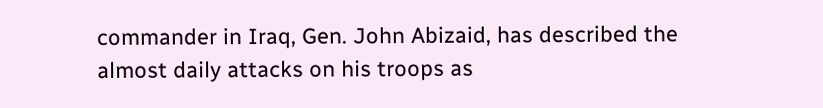commander in Iraq, Gen. John Abizaid, has described the almost daily attacks on his troops as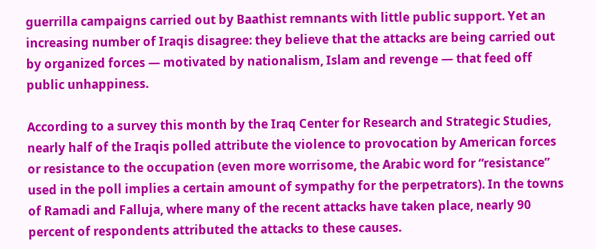guerrilla campaigns carried out by Baathist remnants with little public support. Yet an increasing number of Iraqis disagree: they believe that the attacks are being carried out by organized forces — motivated by nationalism, Islam and revenge — that feed off public unhappiness.

According to a survey this month by the Iraq Center for Research and Strategic Studies, nearly half of the Iraqis polled attribute the violence to provocation by American forces or resistance to the occupation (even more worrisome, the Arabic word for “resistance” used in the poll implies a certain amount of sympathy for the perpetrators). In the towns of Ramadi and Falluja, where many of the recent attacks have taken place, nearly 90 percent of respondents attributed the attacks to these causes.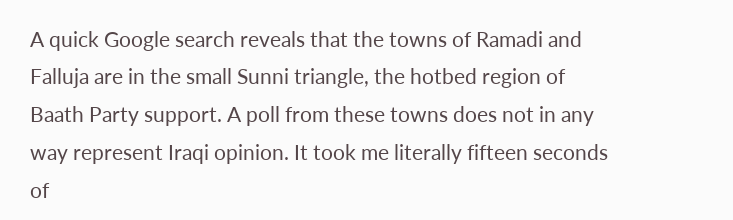A quick Google search reveals that the towns of Ramadi and Falluja are in the small Sunni triangle, the hotbed region of Baath Party support. A poll from these towns does not in any way represent Iraqi opinion. It took me literally fifteen seconds of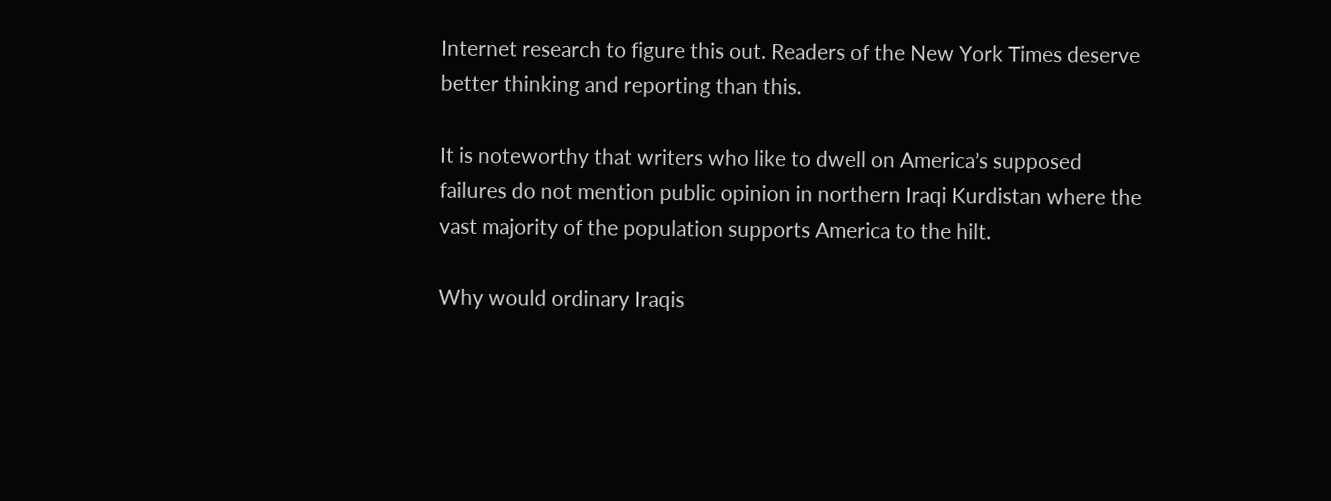Internet research to figure this out. Readers of the New York Times deserve better thinking and reporting than this.

It is noteworthy that writers who like to dwell on America’s supposed failures do not mention public opinion in northern Iraqi Kurdistan where the vast majority of the population supports America to the hilt.

Why would ordinary Iraqis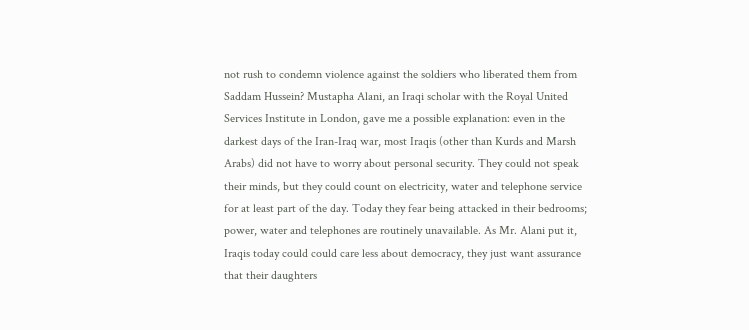not rush to condemn violence against the soldiers who liberated them from Saddam Hussein? Mustapha Alani, an Iraqi scholar with the Royal United Services Institute in London, gave me a possible explanation: even in the darkest days of the Iran-Iraq war, most Iraqis (other than Kurds and Marsh Arabs) did not have to worry about personal security. They could not speak their minds, but they could count on electricity, water and telephone service for at least part of the day. Today they fear being attacked in their bedrooms; power, water and telephones are routinely unavailable. As Mr. Alani put it, Iraqis today could could care less about democracy, they just want assurance that their daughters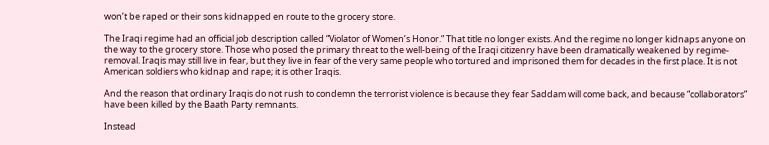won’t be raped or their sons kidnapped en route to the grocery store.

The Iraqi regime had an official job description called “Violator of Women’s Honor.” That title no longer exists. And the regime no longer kidnaps anyone on the way to the grocery store. Those who posed the primary threat to the well-being of the Iraqi citizenry have been dramatically weakened by regime-removal. Iraqis may still live in fear, but they live in fear of the very same people who tortured and imprisoned them for decades in the first place. It is not American soldiers who kidnap and rape; it is other Iraqis.

And the reason that ordinary Iraqis do not rush to condemn the terrorist violence is because they fear Saddam will come back, and because “collaborators” have been killed by the Baath Party remnants.

Instead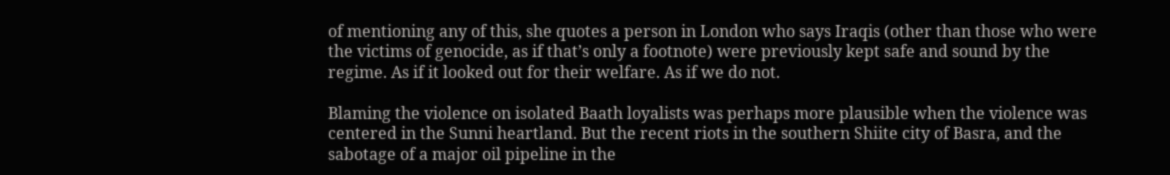of mentioning any of this, she quotes a person in London who says Iraqis (other than those who were the victims of genocide, as if that’s only a footnote) were previously kept safe and sound by the regime. As if it looked out for their welfare. As if we do not.

Blaming the violence on isolated Baath loyalists was perhaps more plausible when the violence was centered in the Sunni heartland. But the recent riots in the southern Shiite city of Basra, and the sabotage of a major oil pipeline in the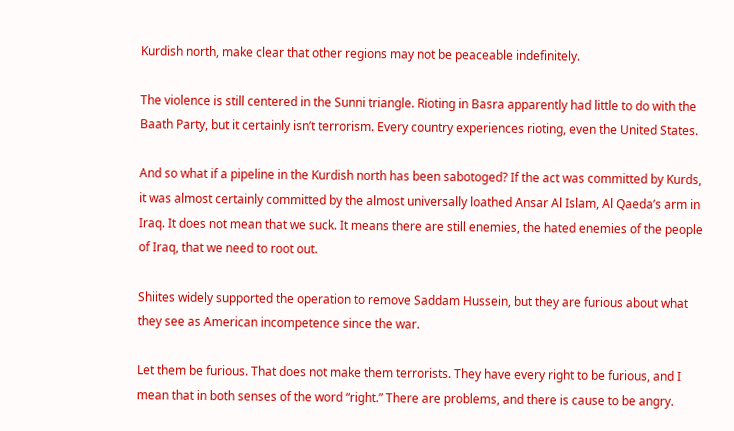Kurdish north, make clear that other regions may not be peaceable indefinitely.

The violence is still centered in the Sunni triangle. Rioting in Basra apparently had little to do with the Baath Party, but it certainly isn’t terrorism. Every country experiences rioting, even the United States.

And so what if a pipeline in the Kurdish north has been sabotoged? If the act was committed by Kurds, it was almost certainly committed by the almost universally loathed Ansar Al Islam, Al Qaeda’s arm in Iraq. It does not mean that we suck. It means there are still enemies, the hated enemies of the people of Iraq, that we need to root out.

Shiites widely supported the operation to remove Saddam Hussein, but they are furious about what they see as American incompetence since the war.

Let them be furious. That does not make them terrorists. They have every right to be furious, and I mean that in both senses of the word “right.” There are problems, and there is cause to be angry.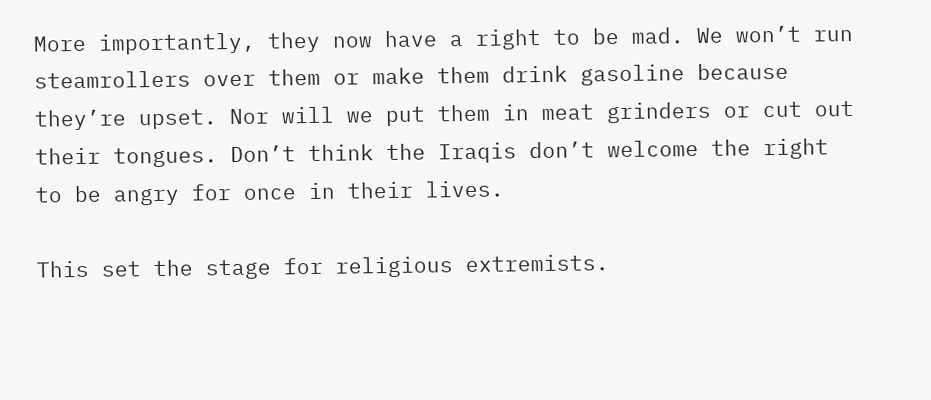More importantly, they now have a right to be mad. We won’t run steamrollers over them or make them drink gasoline because they’re upset. Nor will we put them in meat grinders or cut out their tongues. Don’t think the Iraqis don’t welcome the right to be angry for once in their lives.

This set the stage for religious extremists.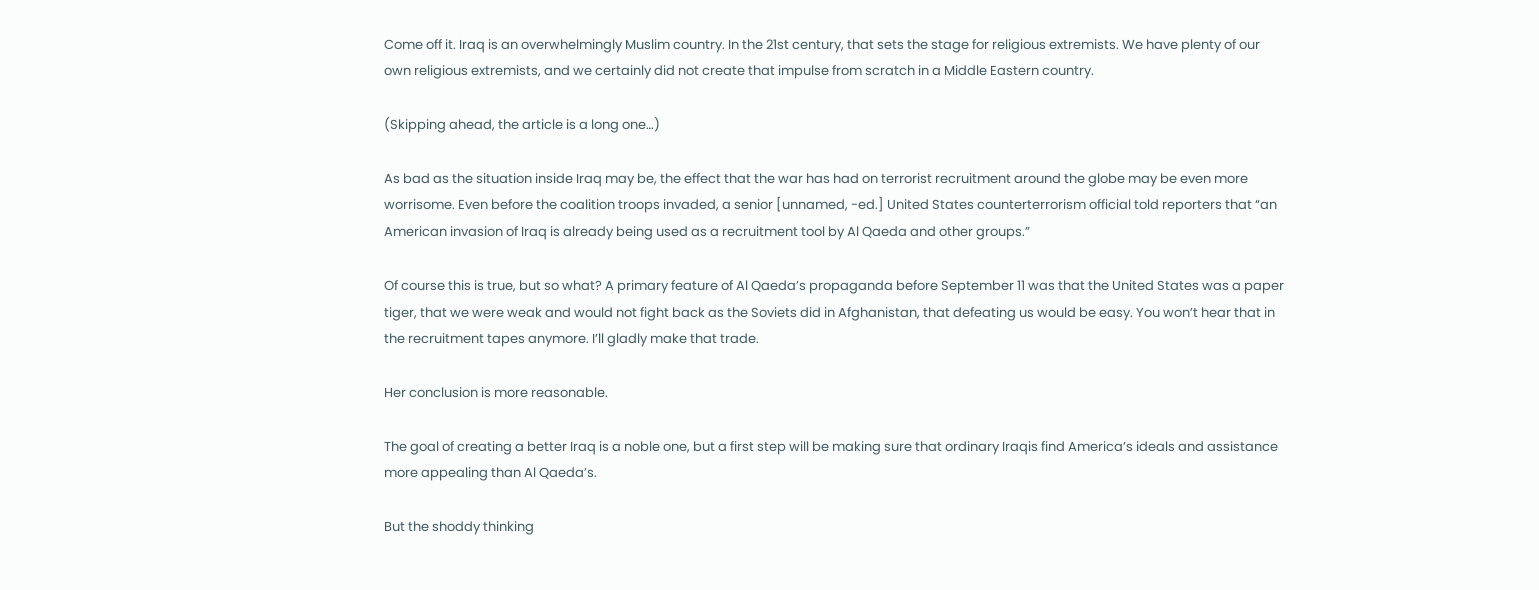Come off it. Iraq is an overwhelmingly Muslim country. In the 21st century, that sets the stage for religious extremists. We have plenty of our own religious extremists, and we certainly did not create that impulse from scratch in a Middle Eastern country.

(Skipping ahead, the article is a long one…)

As bad as the situation inside Iraq may be, the effect that the war has had on terrorist recruitment around the globe may be even more worrisome. Even before the coalition troops invaded, a senior [unnamed, -ed.] United States counterterrorism official told reporters that “an American invasion of Iraq is already being used as a recruitment tool by Al Qaeda and other groups.”

Of course this is true, but so what? A primary feature of Al Qaeda’s propaganda before September 11 was that the United States was a paper tiger, that we were weak and would not fight back as the Soviets did in Afghanistan, that defeating us would be easy. You won’t hear that in the recruitment tapes anymore. I’ll gladly make that trade.

Her conclusion is more reasonable.

The goal of creating a better Iraq is a noble one, but a first step will be making sure that ordinary Iraqis find America’s ideals and assistance more appealing than Al Qaeda’s.

But the shoddy thinking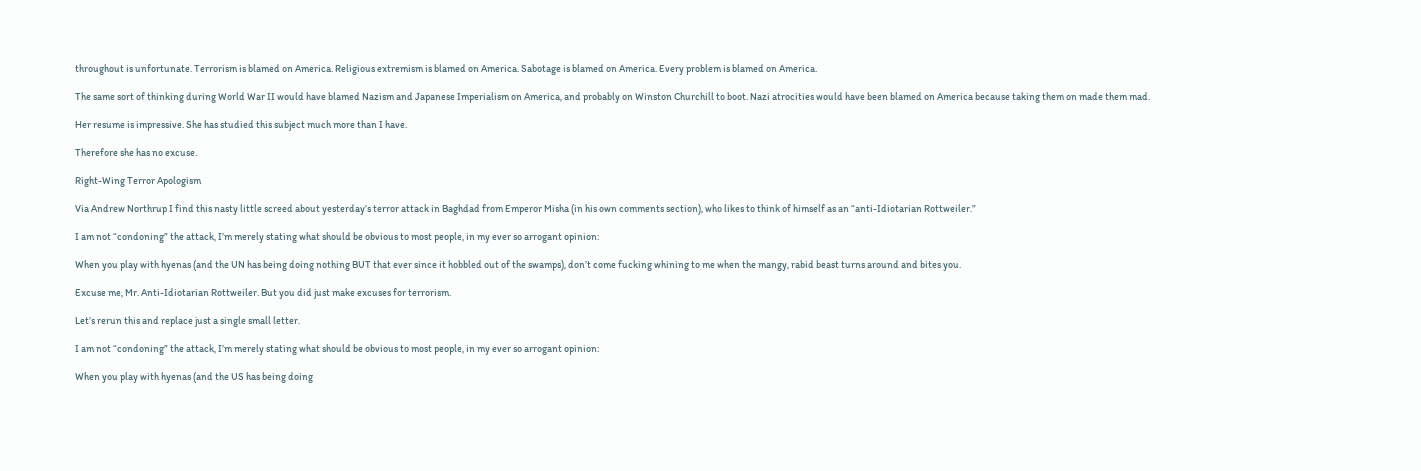throughout is unfortunate. Terrorism is blamed on America. Religious extremism is blamed on America. Sabotage is blamed on America. Every problem is blamed on America.

The same sort of thinking during World War II would have blamed Nazism and Japanese Imperialism on America, and probably on Winston Churchill to boot. Nazi atrocities would have been blamed on America because taking them on made them mad.

Her resume is impressive. She has studied this subject much more than I have.

Therefore she has no excuse.

Right-Wing Terror Apologism

Via Andrew Northrup I find this nasty little screed about yesterday’s terror attack in Baghdad from Emperor Misha (in his own comments section), who likes to think of himself as an “anti-Idiotarian Rottweiler.”

I am not “condoning” the attack, I’m merely stating what should be obvious to most people, in my ever so arrogant opinion:

When you play with hyenas (and the UN has being doing nothing BUT that ever since it hobbled out of the swamps), don’t come fucking whining to me when the mangy, rabid beast turns around and bites you.

Excuse me, Mr. Anti-Idiotarian Rottweiler. But you did just make excuses for terrorism.

Let’s rerun this and replace just a single small letter.

I am not “condoning” the attack, I’m merely stating what should be obvious to most people, in my ever so arrogant opinion:

When you play with hyenas (and the US has being doing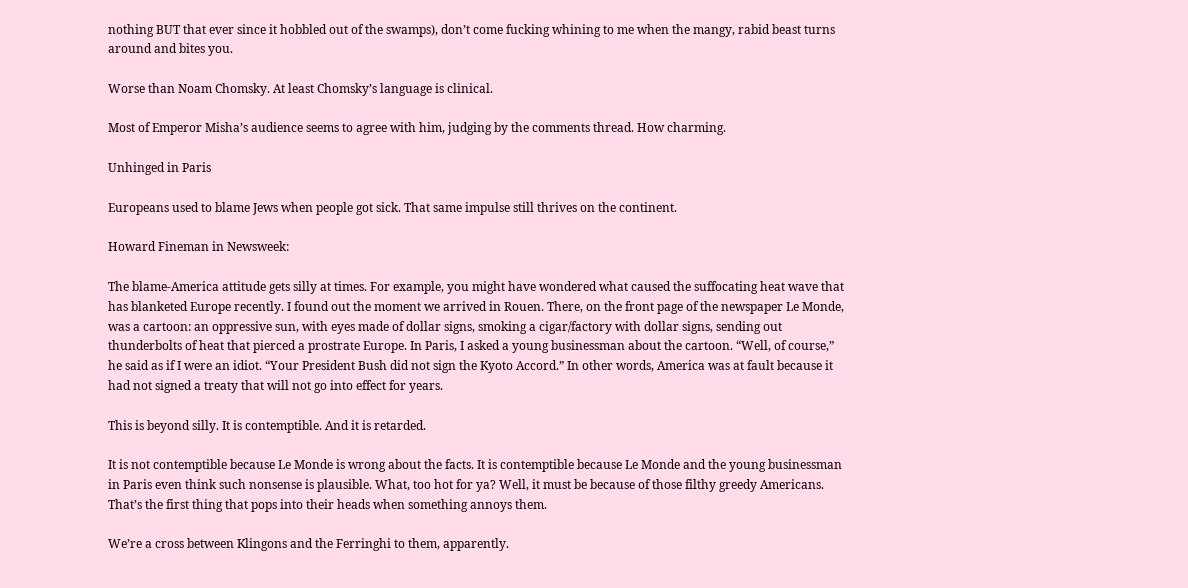nothing BUT that ever since it hobbled out of the swamps), don’t come fucking whining to me when the mangy, rabid beast turns around and bites you.

Worse than Noam Chomsky. At least Chomsky’s language is clinical.

Most of Emperor Misha’s audience seems to agree with him, judging by the comments thread. How charming.

Unhinged in Paris

Europeans used to blame Jews when people got sick. That same impulse still thrives on the continent.

Howard Fineman in Newsweek:

The blame-America attitude gets silly at times. For example, you might have wondered what caused the suffocating heat wave that has blanketed Europe recently. I found out the moment we arrived in Rouen. There, on the front page of the newspaper Le Monde, was a cartoon: an oppressive sun, with eyes made of dollar signs, smoking a cigar/factory with dollar signs, sending out thunderbolts of heat that pierced a prostrate Europe. In Paris, I asked a young businessman about the cartoon. “Well, of course,” he said as if I were an idiot. “Your President Bush did not sign the Kyoto Accord.” In other words, America was at fault because it had not signed a treaty that will not go into effect for years.

This is beyond silly. It is contemptible. And it is retarded.

It is not contemptible because Le Monde is wrong about the facts. It is contemptible because Le Monde and the young businessman in Paris even think such nonsense is plausible. What, too hot for ya? Well, it must be because of those filthy greedy Americans. That’s the first thing that pops into their heads when something annoys them.

We’re a cross between Klingons and the Ferringhi to them, apparently.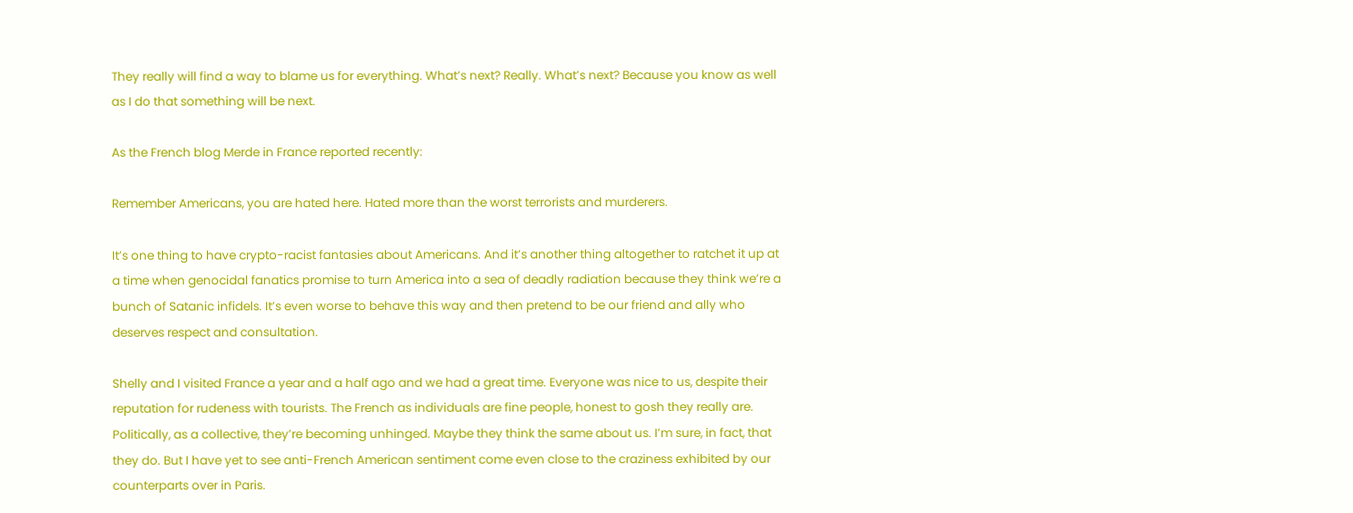They really will find a way to blame us for everything. What’s next? Really. What’s next? Because you know as well as I do that something will be next.

As the French blog Merde in France reported recently:

Remember Americans, you are hated here. Hated more than the worst terrorists and murderers.

It’s one thing to have crypto-racist fantasies about Americans. And it’s another thing altogether to ratchet it up at a time when genocidal fanatics promise to turn America into a sea of deadly radiation because they think we’re a bunch of Satanic infidels. It’s even worse to behave this way and then pretend to be our friend and ally who deserves respect and consultation.

Shelly and I visited France a year and a half ago and we had a great time. Everyone was nice to us, despite their reputation for rudeness with tourists. The French as individuals are fine people, honest to gosh they really are. Politically, as a collective, they’re becoming unhinged. Maybe they think the same about us. I’m sure, in fact, that they do. But I have yet to see anti-French American sentiment come even close to the craziness exhibited by our counterparts over in Paris.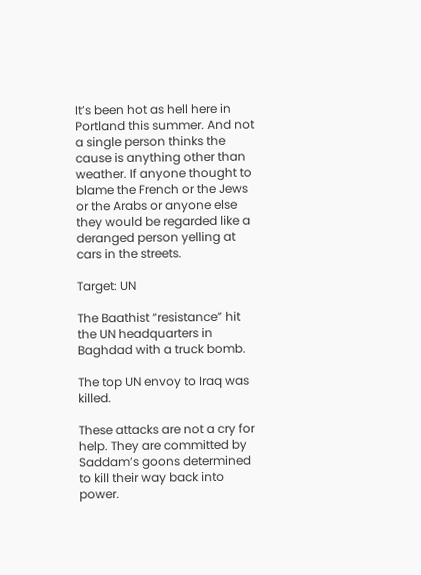It’s been hot as hell here in Portland this summer. And not a single person thinks the cause is anything other than weather. If anyone thought to blame the French or the Jews or the Arabs or anyone else they would be regarded like a deranged person yelling at cars in the streets.

Target: UN

The Baathist “resistance” hit the UN headquarters in Baghdad with a truck bomb.

The top UN envoy to Iraq was killed.

These attacks are not a cry for help. They are committed by Saddam’s goons determined to kill their way back into power.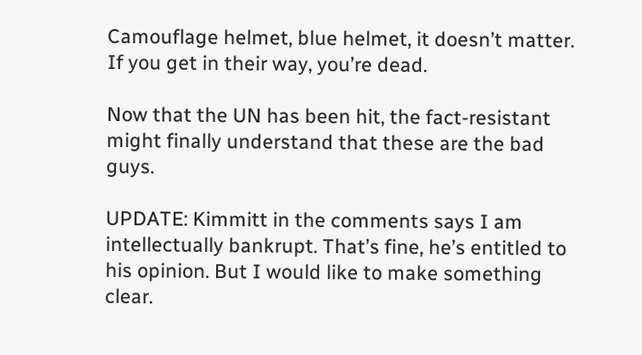Camouflage helmet, blue helmet, it doesn’t matter. If you get in their way, you’re dead.

Now that the UN has been hit, the fact-resistant might finally understand that these are the bad guys.

UPDATE: Kimmitt in the comments says I am intellectually bankrupt. That’s fine, he’s entitled to his opinion. But I would like to make something clear.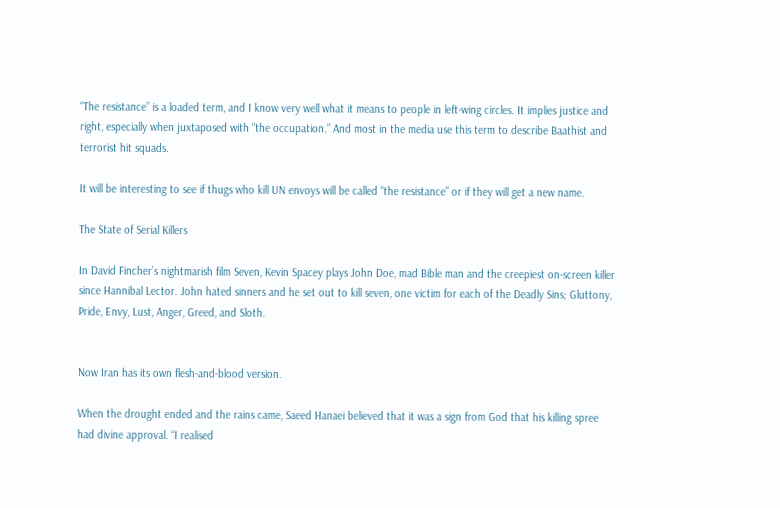“The resistance” is a loaded term, and I know very well what it means to people in left-wing circles. It implies justice and right, especially when juxtaposed with “the occupation.” And most in the media use this term to describe Baathist and terrorist hit squads.

It will be interesting to see if thugs who kill UN envoys will be called “the resistance” or if they will get a new name.

The State of Serial Killers

In David Fincher’s nightmarish film Seven, Kevin Spacey plays John Doe, mad Bible man and the creepiest on-screen killer since Hannibal Lector. John hated sinners and he set out to kill seven, one victim for each of the Deadly Sins; Gluttony, Pride, Envy, Lust, Anger, Greed, and Sloth.


Now Iran has its own flesh-and-blood version.

When the drought ended and the rains came, Saeed Hanaei believed that it was a sign from God that his killing spree had divine approval. “I realised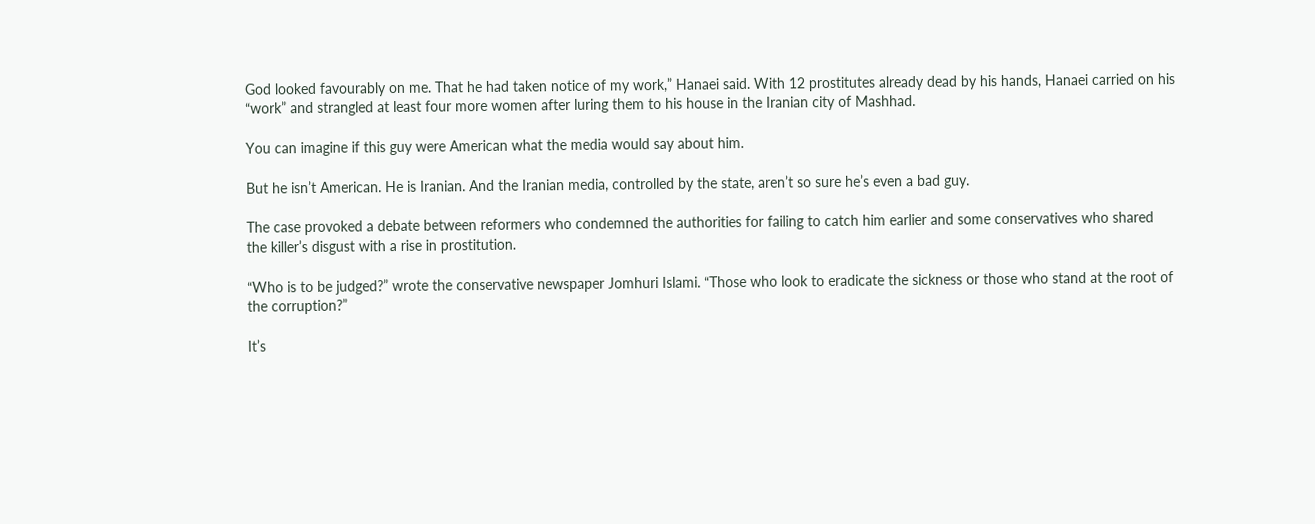God looked favourably on me. That he had taken notice of my work,” Hanaei said. With 12 prostitutes already dead by his hands, Hanaei carried on his “work” and strangled at least four more women after luring them to his house in the Iranian city of Mashhad.

You can imagine if this guy were American what the media would say about him.

But he isn’t American. He is Iranian. And the Iranian media, controlled by the state, aren’t so sure he’s even a bad guy.

The case provoked a debate between reformers who condemned the authorities for failing to catch him earlier and some conservatives who shared the killer’s disgust with a rise in prostitution.

“Who is to be judged?” wrote the conservative newspaper Jomhuri Islami. “Those who look to eradicate the sickness or those who stand at the root of the corruption?”

It’s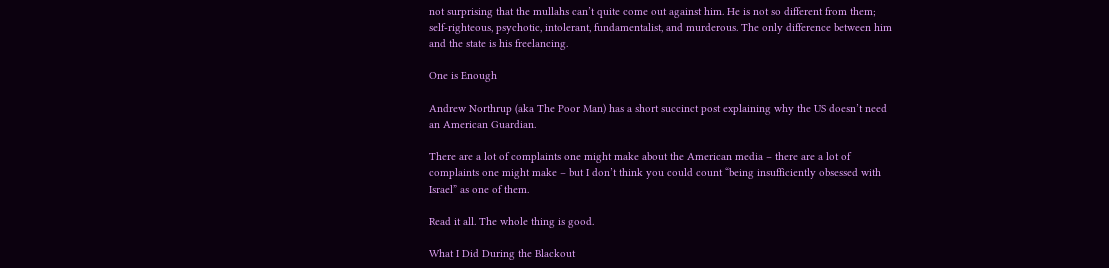not surprising that the mullahs can’t quite come out against him. He is not so different from them; self-righteous, psychotic, intolerant, fundamentalist, and murderous. The only difference between him and the state is his freelancing.

One is Enough

Andrew Northrup (aka The Poor Man) has a short succinct post explaining why the US doesn’t need an American Guardian.

There are a lot of complaints one might make about the American media – there are a lot of complaints one might make – but I don’t think you could count “being insufficiently obsessed with Israel” as one of them.

Read it all. The whole thing is good.

What I Did During the Blackout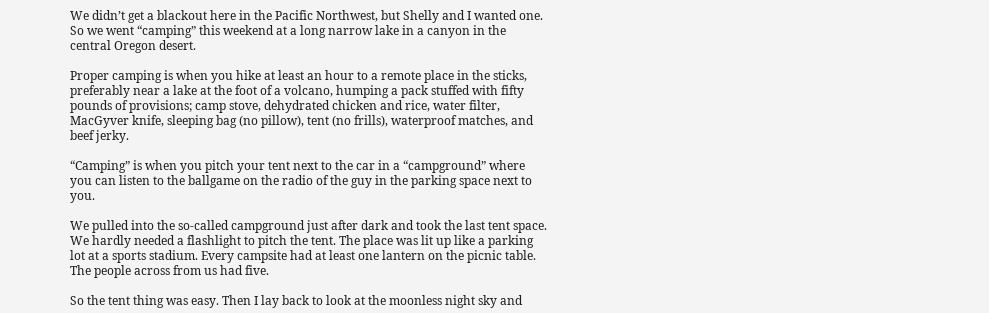We didn’t get a blackout here in the Pacific Northwest, but Shelly and I wanted one. So we went “camping” this weekend at a long narrow lake in a canyon in the central Oregon desert.

Proper camping is when you hike at least an hour to a remote place in the sticks, preferably near a lake at the foot of a volcano, humping a pack stuffed with fifty pounds of provisions; camp stove, dehydrated chicken and rice, water filter, MacGyver knife, sleeping bag (no pillow), tent (no frills), waterproof matches, and beef jerky.

“Camping” is when you pitch your tent next to the car in a “campground” where you can listen to the ballgame on the radio of the guy in the parking space next to you.

We pulled into the so-called campground just after dark and took the last tent space. We hardly needed a flashlight to pitch the tent. The place was lit up like a parking lot at a sports stadium. Every campsite had at least one lantern on the picnic table. The people across from us had five.

So the tent thing was easy. Then I lay back to look at the moonless night sky and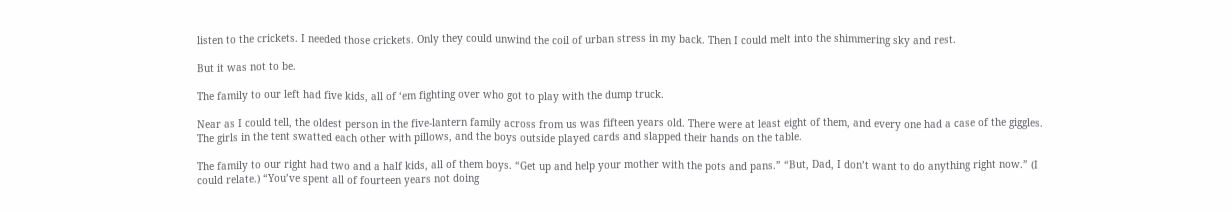listen to the crickets. I needed those crickets. Only they could unwind the coil of urban stress in my back. Then I could melt into the shimmering sky and rest.

But it was not to be.

The family to our left had five kids, all of ‘em fighting over who got to play with the dump truck.

Near as I could tell, the oldest person in the five-lantern family across from us was fifteen years old. There were at least eight of them, and every one had a case of the giggles. The girls in the tent swatted each other with pillows, and the boys outside played cards and slapped their hands on the table.

The family to our right had two and a half kids, all of them boys. “Get up and help your mother with the pots and pans.” “But, Dad, I don’t want to do anything right now.” (I could relate.) “You’ve spent all of fourteen years not doing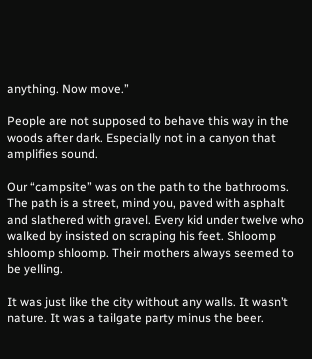anything. Now move.”

People are not supposed to behave this way in the woods after dark. Especially not in a canyon that amplifies sound.

Our “campsite” was on the path to the bathrooms. The path is a street, mind you, paved with asphalt and slathered with gravel. Every kid under twelve who walked by insisted on scraping his feet. Shloomp shloomp shloomp. Their mothers always seemed to be yelling.

It was just like the city without any walls. It wasn’t nature. It was a tailgate party minus the beer.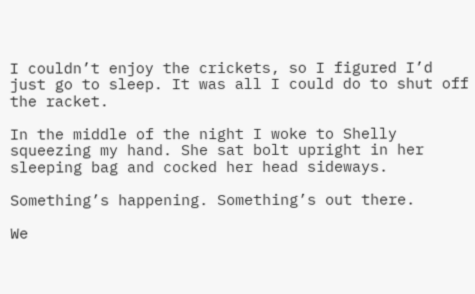I couldn’t enjoy the crickets, so I figured I’d just go to sleep. It was all I could do to shut off the racket.

In the middle of the night I woke to Shelly squeezing my hand. She sat bolt upright in her sleeping bag and cocked her head sideways.

Something’s happening. Something’s out there.

We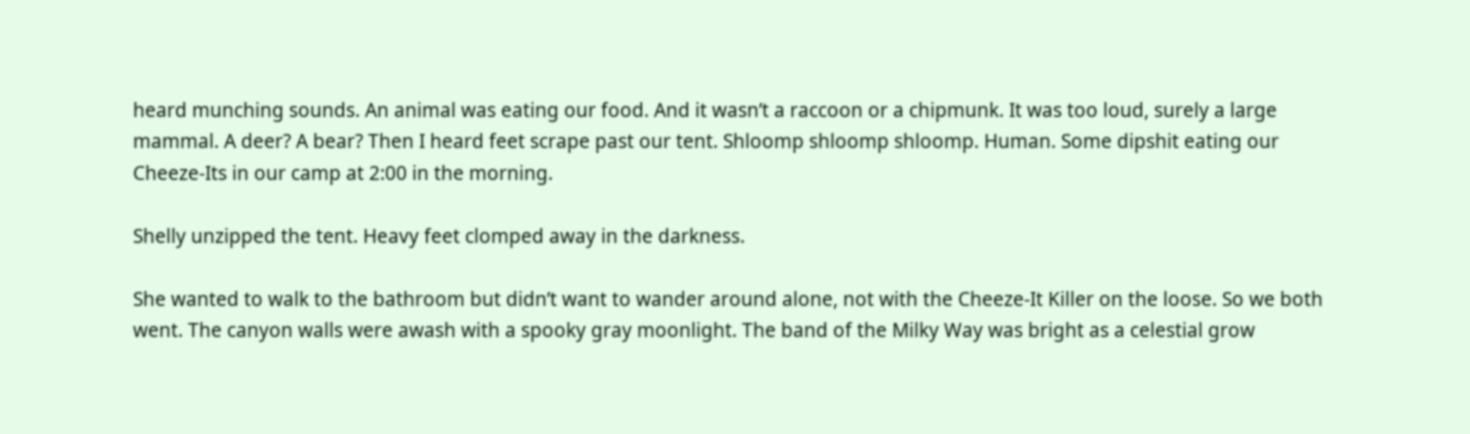heard munching sounds. An animal was eating our food. And it wasn’t a raccoon or a chipmunk. It was too loud, surely a large mammal. A deer? A bear? Then I heard feet scrape past our tent. Shloomp shloomp shloomp. Human. Some dipshit eating our Cheeze-Its in our camp at 2:00 in the morning.

Shelly unzipped the tent. Heavy feet clomped away in the darkness.

She wanted to walk to the bathroom but didn’t want to wander around alone, not with the Cheeze-It Killer on the loose. So we both went. The canyon walls were awash with a spooky gray moonlight. The band of the Milky Way was bright as a celestial grow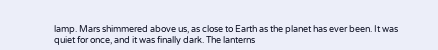lamp. Mars shimmered above us, as close to Earth as the planet has ever been. It was quiet for once, and it was finally dark. The lanterns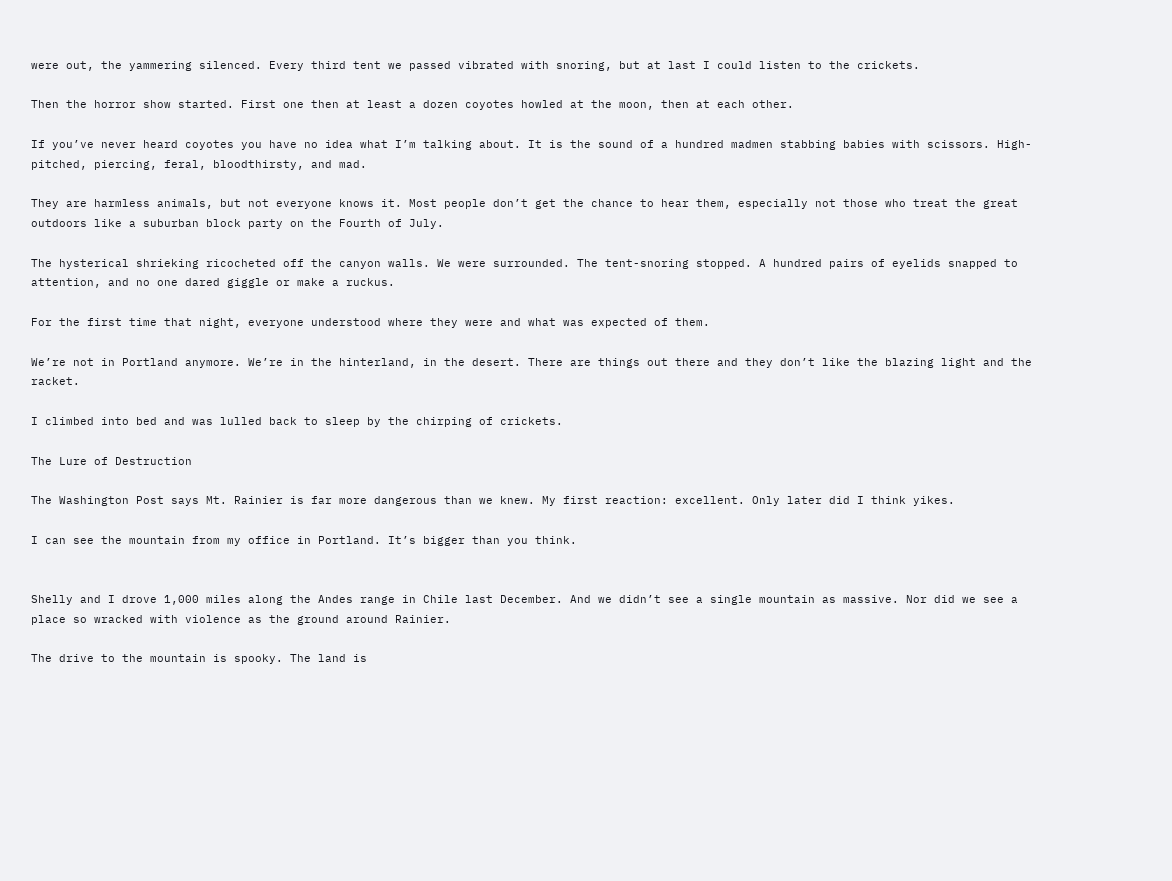were out, the yammering silenced. Every third tent we passed vibrated with snoring, but at last I could listen to the crickets.

Then the horror show started. First one then at least a dozen coyotes howled at the moon, then at each other.

If you’ve never heard coyotes you have no idea what I’m talking about. It is the sound of a hundred madmen stabbing babies with scissors. High-pitched, piercing, feral, bloodthirsty, and mad.

They are harmless animals, but not everyone knows it. Most people don’t get the chance to hear them, especially not those who treat the great outdoors like a suburban block party on the Fourth of July.

The hysterical shrieking ricocheted off the canyon walls. We were surrounded. The tent-snoring stopped. A hundred pairs of eyelids snapped to attention, and no one dared giggle or make a ruckus.

For the first time that night, everyone understood where they were and what was expected of them.

We’re not in Portland anymore. We’re in the hinterland, in the desert. There are things out there and they don’t like the blazing light and the racket.

I climbed into bed and was lulled back to sleep by the chirping of crickets.

The Lure of Destruction

The Washington Post says Mt. Rainier is far more dangerous than we knew. My first reaction: excellent. Only later did I think yikes.

I can see the mountain from my office in Portland. It’s bigger than you think.


Shelly and I drove 1,000 miles along the Andes range in Chile last December. And we didn’t see a single mountain as massive. Nor did we see a place so wracked with violence as the ground around Rainier.

The drive to the mountain is spooky. The land is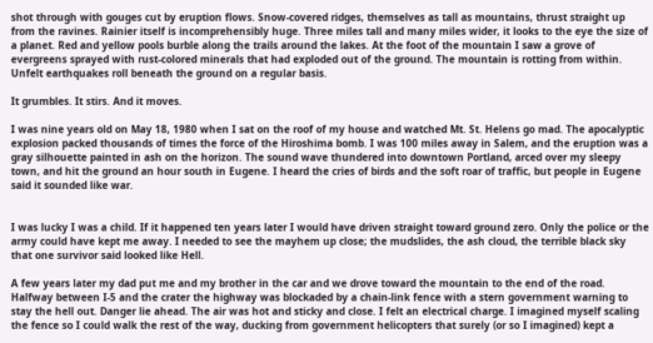shot through with gouges cut by eruption flows. Snow-covered ridges, themselves as tall as mountains, thrust straight up from the ravines. Rainier itself is incomprehensibly huge. Three miles tall and many miles wider, it looks to the eye the size of a planet. Red and yellow pools burble along the trails around the lakes. At the foot of the mountain I saw a grove of evergreens sprayed with rust-colored minerals that had exploded out of the ground. The mountain is rotting from within. Unfelt earthquakes roll beneath the ground on a regular basis.

It grumbles. It stirs. And it moves.

I was nine years old on May 18, 1980 when I sat on the roof of my house and watched Mt. St. Helens go mad. The apocalyptic explosion packed thousands of times the force of the Hiroshima bomb. I was 100 miles away in Salem, and the eruption was a gray silhouette painted in ash on the horizon. The sound wave thundered into downtown Portland, arced over my sleepy town, and hit the ground an hour south in Eugene. I heard the cries of birds and the soft roar of traffic, but people in Eugene said it sounded like war.


I was lucky I was a child. If it happened ten years later I would have driven straight toward ground zero. Only the police or the army could have kept me away. I needed to see the mayhem up close; the mudslides, the ash cloud, the terrible black sky that one survivor said looked like Hell.

A few years later my dad put me and my brother in the car and we drove toward the mountain to the end of the road. Halfway between I-5 and the crater the highway was blockaded by a chain-link fence with a stern government warning to stay the hell out. Danger lie ahead. The air was hot and sticky and close. I felt an electrical charge. I imagined myself scaling the fence so I could walk the rest of the way, ducking from government helicopters that surely (or so I imagined) kept a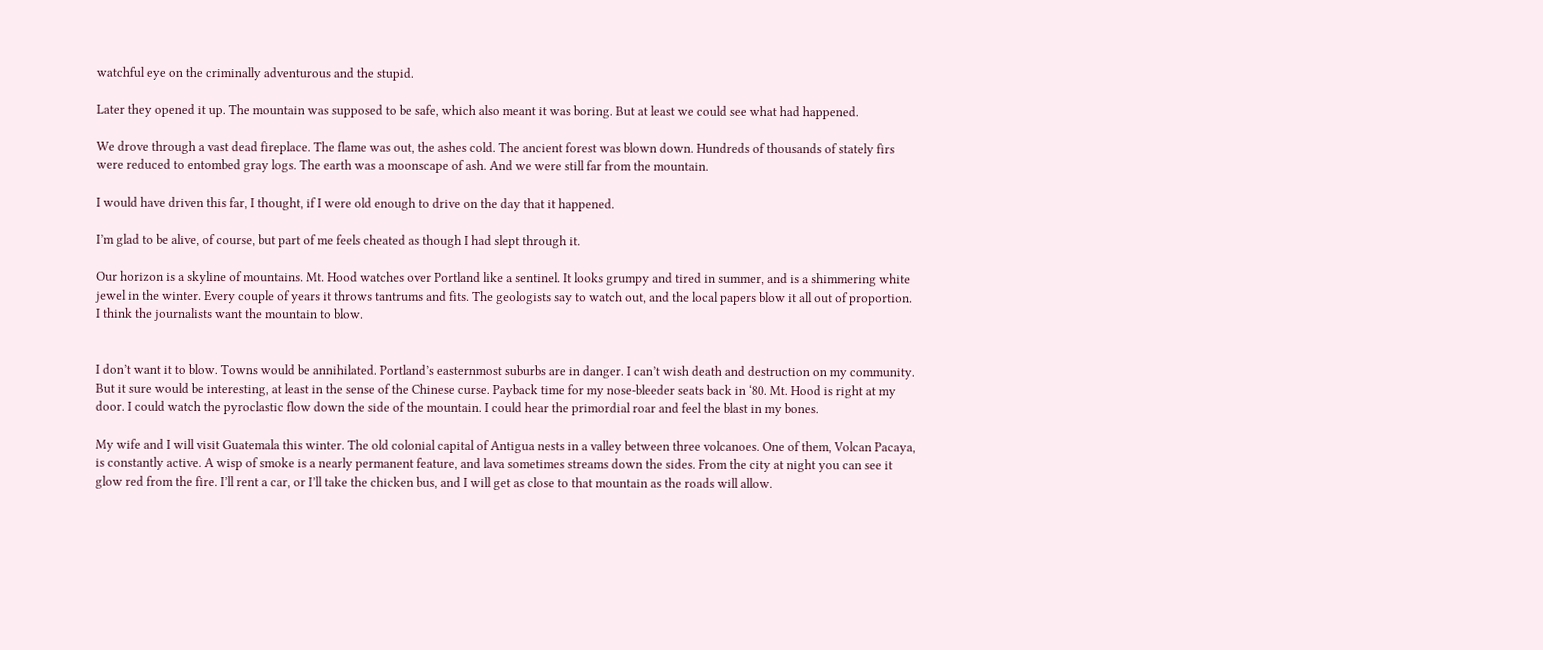watchful eye on the criminally adventurous and the stupid.

Later they opened it up. The mountain was supposed to be safe, which also meant it was boring. But at least we could see what had happened.

We drove through a vast dead fireplace. The flame was out, the ashes cold. The ancient forest was blown down. Hundreds of thousands of stately firs were reduced to entombed gray logs. The earth was a moonscape of ash. And we were still far from the mountain.

I would have driven this far, I thought, if I were old enough to drive on the day that it happened.

I’m glad to be alive, of course, but part of me feels cheated as though I had slept through it.

Our horizon is a skyline of mountains. Mt. Hood watches over Portland like a sentinel. It looks grumpy and tired in summer, and is a shimmering white jewel in the winter. Every couple of years it throws tantrums and fits. The geologists say to watch out, and the local papers blow it all out of proportion. I think the journalists want the mountain to blow.


I don’t want it to blow. Towns would be annihilated. Portland’s easternmost suburbs are in danger. I can’t wish death and destruction on my community. But it sure would be interesting, at least in the sense of the Chinese curse. Payback time for my nose-bleeder seats back in ‘80. Mt. Hood is right at my door. I could watch the pyroclastic flow down the side of the mountain. I could hear the primordial roar and feel the blast in my bones.

My wife and I will visit Guatemala this winter. The old colonial capital of Antigua nests in a valley between three volcanoes. One of them, Volcan Pacaya, is constantly active. A wisp of smoke is a nearly permanent feature, and lava sometimes streams down the sides. From the city at night you can see it glow red from the fire. I’ll rent a car, or I’ll take the chicken bus, and I will get as close to that mountain as the roads will allow.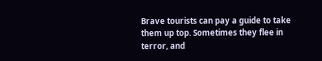Brave tourists can pay a guide to take them up top. Sometimes they flee in terror, and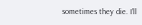sometimes they die. I’ll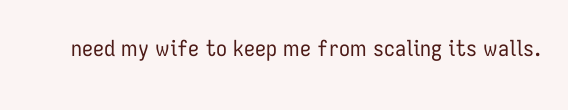need my wife to keep me from scaling its walls.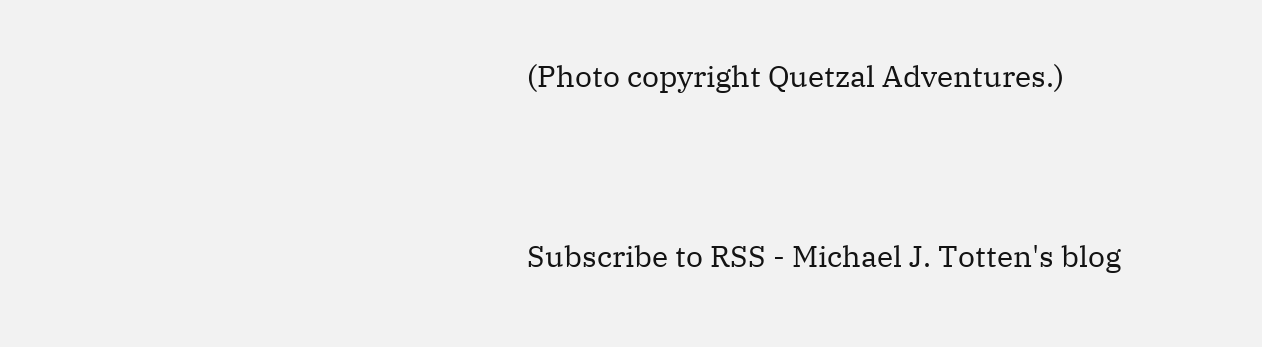(Photo copyright Quetzal Adventures.)


Subscribe to RSS - Michael J. Totten's blog